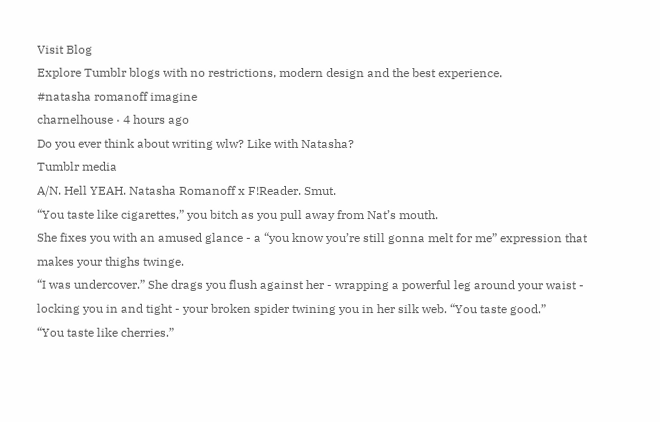Visit Blog
Explore Tumblr blogs with no restrictions, modern design and the best experience.
#natasha romanoff imagine
charnelhouse · 4 hours ago
Do you ever think about writing wlw? Like with Natasha?
Tumblr media
A/N. Hell YEAH. Natasha Romanoff x F!Reader. Smut.
“You taste like cigarettes,” you bitch as you pull away from Nat’s mouth.
She fixes you with an amused glance - a “you know you’re still gonna melt for me” expression that makes your thighs twinge.
“I was undercover.” She drags you flush against her - wrapping a powerful leg around your waist - locking you in and tight - your broken spider twining you in her silk web. “You taste good.”
“You taste like cherries.”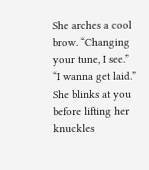She arches a cool brow. “Changing your tune, I see.”
“I wanna get laid.”
She blinks at you before lifting her knuckles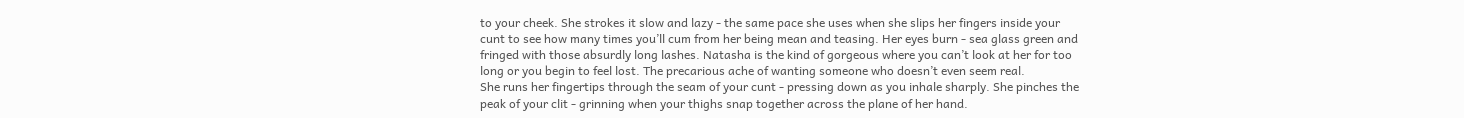to your cheek. She strokes it slow and lazy - the same pace she uses when she slips her fingers inside your cunt to see how many times you’ll cum from her being mean and teasing. Her eyes burn - sea glass green and fringed with those absurdly long lashes. Natasha is the kind of gorgeous where you can’t look at her for too long or you begin to feel lost. The precarious ache of wanting someone who doesn’t even seem real.
She runs her fingertips through the seam of your cunt - pressing down as you inhale sharply. She pinches the peak of your clit - grinning when your thighs snap together across the plane of her hand.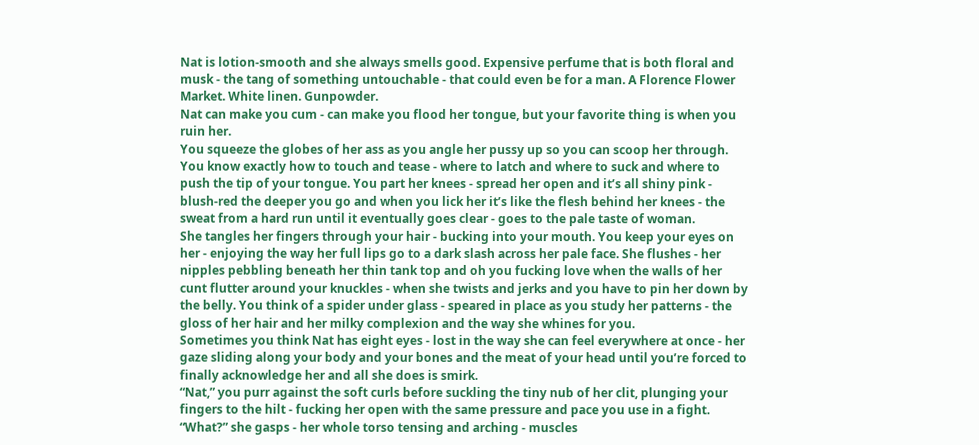Nat is lotion-smooth and she always smells good. Expensive perfume that is both floral and musk - the tang of something untouchable - that could even be for a man. A Florence Flower Market. White linen. Gunpowder.
Nat can make you cum - can make you flood her tongue, but your favorite thing is when you ruin her.
You squeeze the globes of her ass as you angle her pussy up so you can scoop her through. You know exactly how to touch and tease - where to latch and where to suck and where to push the tip of your tongue. You part her knees - spread her open and it’s all shiny pink - blush-red the deeper you go and when you lick her it’s like the flesh behind her knees - the sweat from a hard run until it eventually goes clear - goes to the pale taste of woman.
She tangles her fingers through your hair - bucking into your mouth. You keep your eyes on her - enjoying the way her full lips go to a dark slash across her pale face. She flushes - her nipples pebbling beneath her thin tank top and oh you fucking love when the walls of her cunt flutter around your knuckles - when she twists and jerks and you have to pin her down by the belly. You think of a spider under glass - speared in place as you study her patterns - the gloss of her hair and her milky complexion and the way she whines for you.
Sometimes you think Nat has eight eyes - lost in the way she can feel everywhere at once - her gaze sliding along your body and your bones and the meat of your head until you’re forced to finally acknowledge her and all she does is smirk.
“Nat,” you purr against the soft curls before suckling the tiny nub of her clit, plunging your fingers to the hilt - fucking her open with the same pressure and pace you use in a fight.
“What?” she gasps - her whole torso tensing and arching - muscles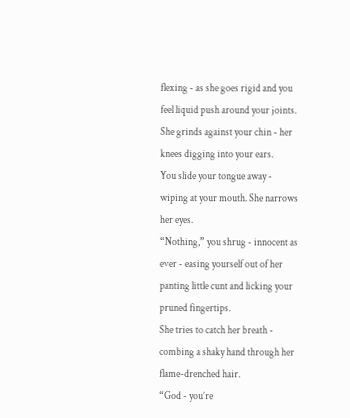flexing - as she goes rigid and you feel liquid push around your joints. She grinds against your chin - her knees digging into your ears.
You slide your tongue away - wiping at your mouth. She narrows her eyes.
“Nothing,” you shrug - innocent as ever - easing yourself out of her panting little cunt and licking your pruned fingertips.
She tries to catch her breath - combing a shaky hand through her flame-drenched hair.
“God - you’re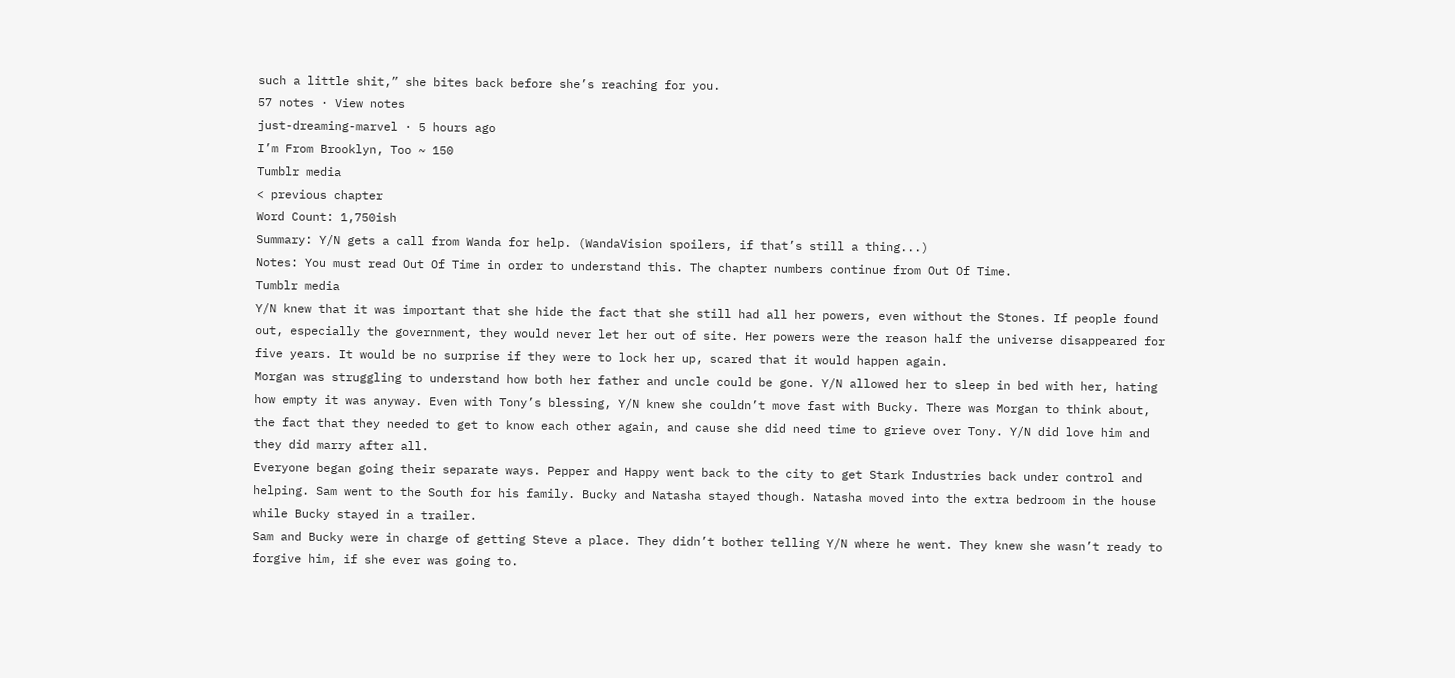such a little shit,” she bites back before she’s reaching for you.
57 notes · View notes
just-dreaming-marvel · 5 hours ago
I’m From Brooklyn, Too ~ 150
Tumblr media
< previous chapter
Word Count: 1,750ish
Summary: Y/N gets a call from Wanda for help. (WandaVision spoilers, if that’s still a thing...)
Notes: You must read Out Of Time in order to understand this. The chapter numbers continue from Out Of Time.
Tumblr media
Y/N knew that it was important that she hide the fact that she still had all her powers, even without the Stones. If people found out, especially the government, they would never let her out of site. Her powers were the reason half the universe disappeared for five years. It would be no surprise if they were to lock her up, scared that it would happen again.
Morgan was struggling to understand how both her father and uncle could be gone. Y/N allowed her to sleep in bed with her, hating how empty it was anyway. Even with Tony’s blessing, Y/N knew she couldn’t move fast with Bucky. There was Morgan to think about, the fact that they needed to get to know each other again, and cause she did need time to grieve over Tony. Y/N did love him and they did marry after all.
Everyone began going their separate ways. Pepper and Happy went back to the city to get Stark Industries back under control and helping. Sam went to the South for his family. Bucky and Natasha stayed though. Natasha moved into the extra bedroom in the house while Bucky stayed in a trailer.
Sam and Bucky were in charge of getting Steve a place. They didn’t bother telling Y/N where he went. They knew she wasn’t ready to forgive him, if she ever was going to.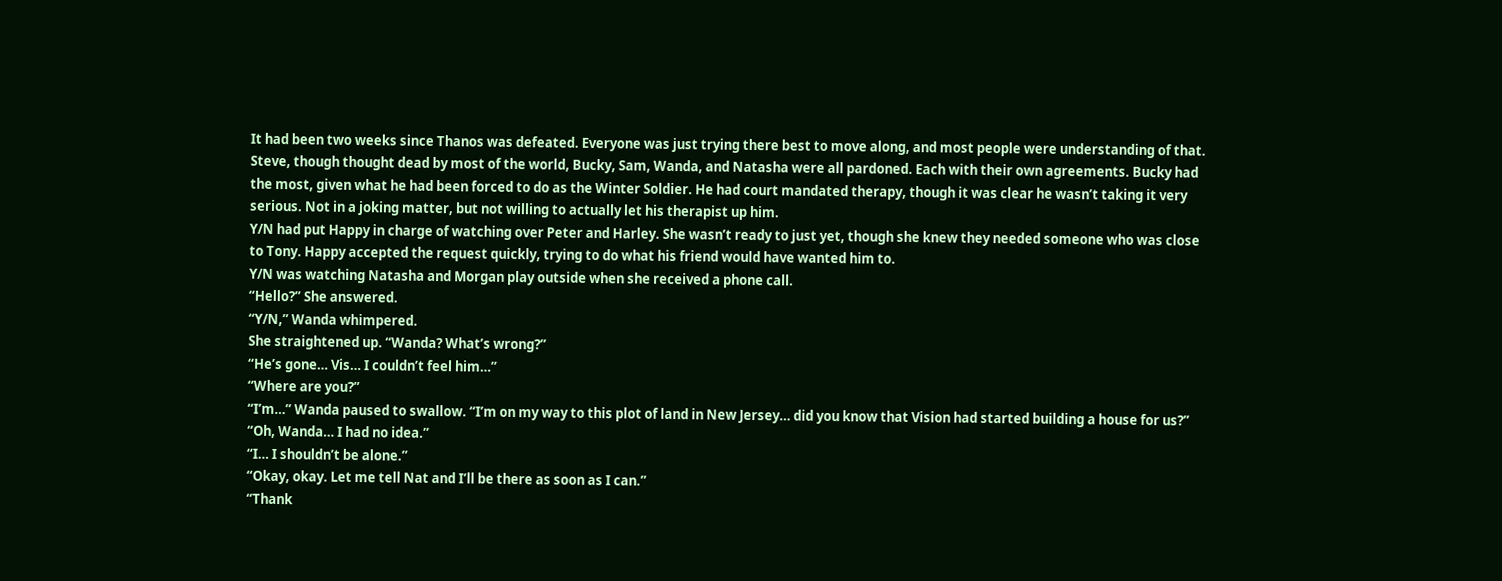It had been two weeks since Thanos was defeated. Everyone was just trying there best to move along, and most people were understanding of that. Steve, though thought dead by most of the world, Bucky, Sam, Wanda, and Natasha were all pardoned. Each with their own agreements. Bucky had the most, given what he had been forced to do as the Winter Soldier. He had court mandated therapy, though it was clear he wasn’t taking it very serious. Not in a joking matter, but not willing to actually let his therapist up him.
Y/N had put Happy in charge of watching over Peter and Harley. She wasn’t ready to just yet, though she knew they needed someone who was close to Tony. Happy accepted the request quickly, trying to do what his friend would have wanted him to.
Y/N was watching Natasha and Morgan play outside when she received a phone call.
“Hello?” She answered.
“Y/N,” Wanda whimpered.
She straightened up. “Wanda? What’s wrong?”
“He’s gone… Vis… I couldn’t feel him…”
“Where are you?”
“I’m…” Wanda paused to swallow. “I’m on my way to this plot of land in New Jersey… did you know that Vision had started building a house for us?”
“Oh, Wanda… I had no idea.”
“I… I shouldn’t be alone.”
“Okay, okay. Let me tell Nat and I’ll be there as soon as I can.”
“Thank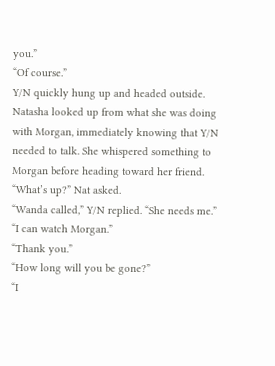you.”
“Of course.”
Y/N quickly hung up and headed outside. Natasha looked up from what she was doing with Morgan, immediately knowing that Y/N needed to talk. She whispered something to Morgan before heading toward her friend.
“What’s up?” Nat asked.
“Wanda called,” Y/N replied. “She needs me.”
“I can watch Morgan.”
“Thank you.”
“How long will you be gone?”
“I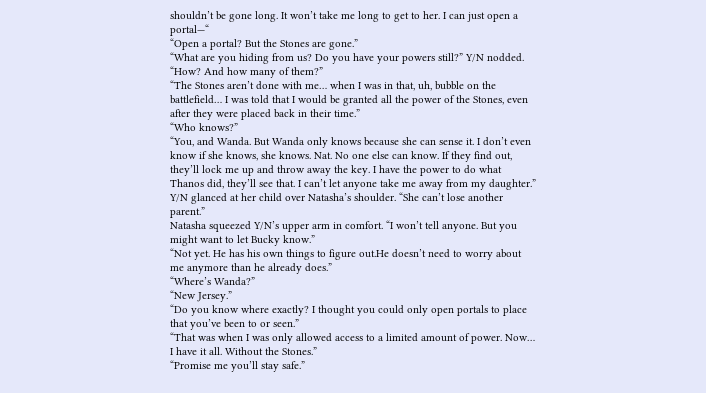shouldn’t be gone long. It won’t take me long to get to her. I can just open a portal—“
“Open a portal? But the Stones are gone.”
“What are you hiding from us? Do you have your powers still?” Y/N nodded. “How? And how many of them?”
“The Stones aren’t done with me… when I was in that, uh, bubble on the battlefield… I was told that I would be granted all the power of the Stones, even after they were placed back in their time.”
“Who knows?”
“You, and Wanda. But Wanda only knows because she can sense it. I don’t even know if she knows, she knows. Nat. No one else can know. If they find out, they’ll lock me up and throw away the key. I have the power to do what Thanos did, they’ll see that. I can’t let anyone take me away from my daughter.” Y/N glanced at her child over Natasha’s shoulder. “She can’t lose another parent.”
Natasha squeezed Y/N’s upper arm in comfort. “I won’t tell anyone. But you might want to let Bucky know.”
“Not yet. He has his own things to figure out.He doesn’t need to worry about me anymore than he already does.”
“Where’s Wanda?”
“New Jersey.”
“Do you know where exactly? I thought you could only open portals to place that you’ve been to or seen.”
“That was when I was only allowed access to a limited amount of power. Now… I have it all. Without the Stones.”
“Promise me you’ll stay safe.”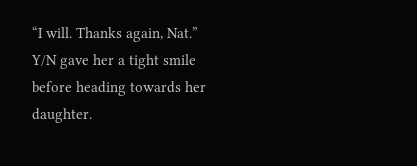“I will. Thanks again, Nat.”
Y/N gave her a tight smile before heading towards her daughter.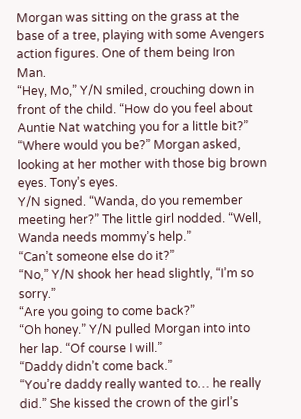Morgan was sitting on the grass at the base of a tree, playing with some Avengers action figures. One of them being Iron Man.
“Hey, Mo,” Y/N smiled, crouching down in front of the child. “How do you feel about Auntie Nat watching you for a little bit?”
“Where would you be?” Morgan asked, looking at her mother with those big brown eyes. Tony’s eyes.
Y/N signed. “Wanda, do you remember meeting her?” The little girl nodded. “Well, Wanda needs mommy’s help.”
“Can’t someone else do it?”
“No,” Y/N shook her head slightly, “I’m so sorry.”
“Are you going to come back?”
“Oh honey.” Y/N pulled Morgan into into her lap. “Of course I will.”
“Daddy didn’t come back.”
“You’re daddy really wanted to… he really did.” She kissed the crown of the girl’s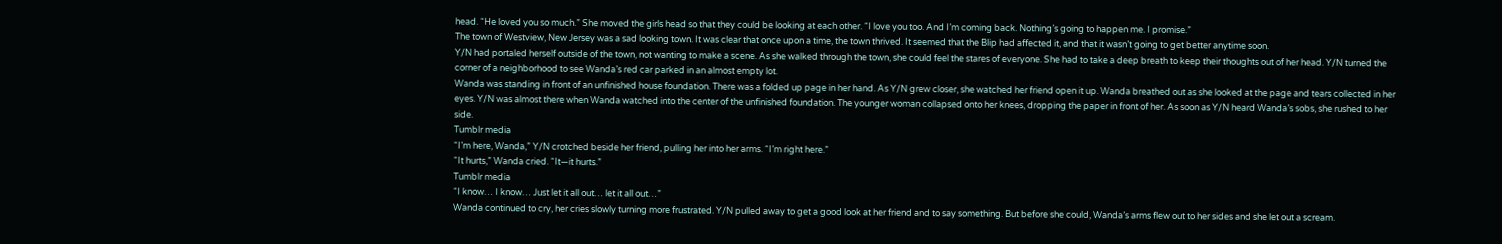head. “He loved you so much.” She moved the girls head so that they could be looking at each other. “I love you too. And I’m coming back. Nothing’s going to happen me. I promise.”
The town of Westview, New Jersey was a sad looking town. It was clear that once upon a time, the town thrived. It seemed that the Blip had affected it, and that it wasn’t going to get better anytime soon.
Y/N had portaled herself outside of the town, not wanting to make a scene. As she walked through the town, she could feel the stares of everyone. She had to take a deep breath to keep their thoughts out of her head. Y/N turned the corner of a neighborhood to see Wanda’s red car parked in an almost empty lot.
Wanda was standing in front of an unfinished house foundation. There was a folded up page in her hand. As Y/N grew closer, she watched her friend open it up. Wanda breathed out as she looked at the page and tears collected in her eyes. Y/N was almost there when Wanda watched into the center of the unfinished foundation. The younger woman collapsed onto her knees, dropping the paper in front of her. As soon as Y/N heard Wanda’s sobs, she rushed to her side.
Tumblr media
“I’m here, Wanda,” Y/N crotched beside her friend, pulling her into her arms. “I’m right here.”
“It hurts,” Wanda cried. “It—it hurts.”
Tumblr media
“I know… I know… Just let it all out… let it all out…”
Wanda continued to cry, her cries slowly turning more frustrated. Y/N pulled away to get a good look at her friend and to say something. But before she could, Wanda’s arms flew out to her sides and she let out a scream.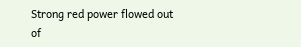Strong red power flowed out of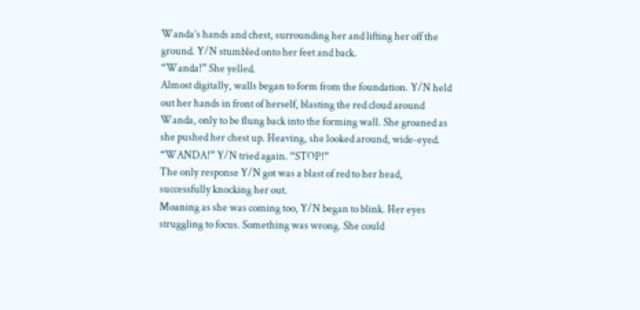Wanda’s hands and chest, surrounding her and lifting her off the ground. Y/N stumbled onto her feet and back.
“Wanda!” She yelled.
Almost digitally, walls began to form from the foundation. Y/N held out her hands in front of herself, blasting the red cloud around Wanda, only to be flung back into the forming wall. She groaned as she pushed her chest up. Heaving, she looked around, wide-eyed.
“WANDA!” Y/N tried again. “STOP!”
The only response Y/N got was a blast of red to her head, successfully knocking her out.
Moaning as she was coming too, Y/N began to blink. Her eyes struggling to focus. Something was wrong. She could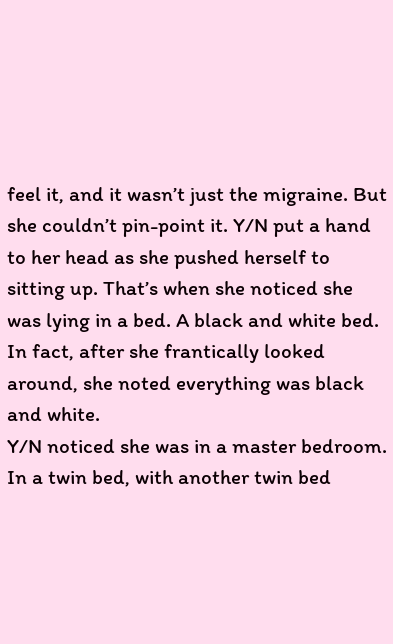feel it, and it wasn’t just the migraine. But she couldn’t pin-point it. Y/N put a hand to her head as she pushed herself to sitting up. That’s when she noticed she was lying in a bed. A black and white bed. In fact, after she frantically looked around, she noted everything was black and white.
Y/N noticed she was in a master bedroom. In a twin bed, with another twin bed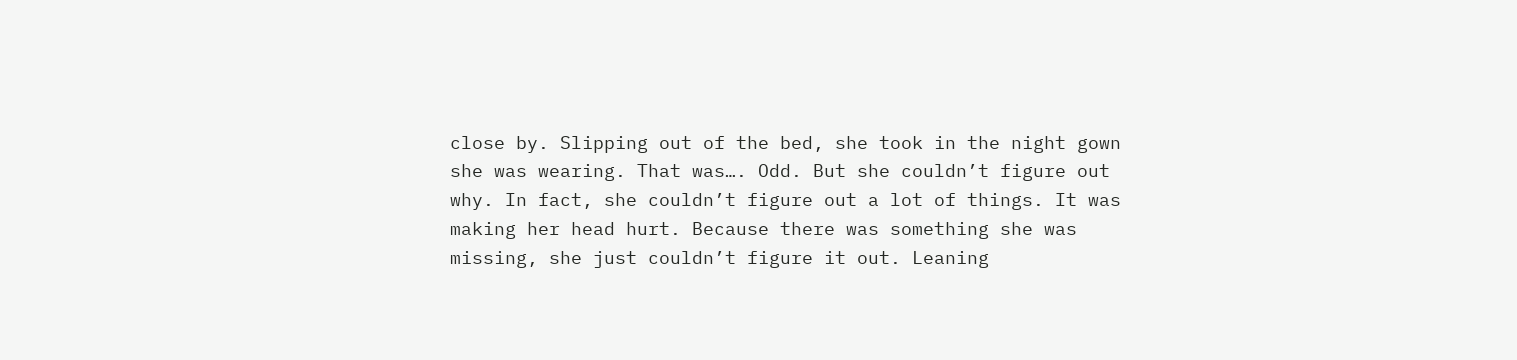close by. Slipping out of the bed, she took in the night gown she was wearing. That was…. Odd. But she couldn’t figure out why. In fact, she couldn’t figure out a lot of things. It was making her head hurt. Because there was something she was missing, she just couldn’t figure it out. Leaning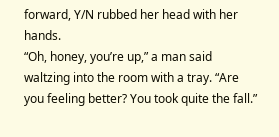forward, Y/N rubbed her head with her hands.
“Oh, honey, you’re up,” a man said waltzing into the room with a tray. “Are you feeling better? You took quite the fall.”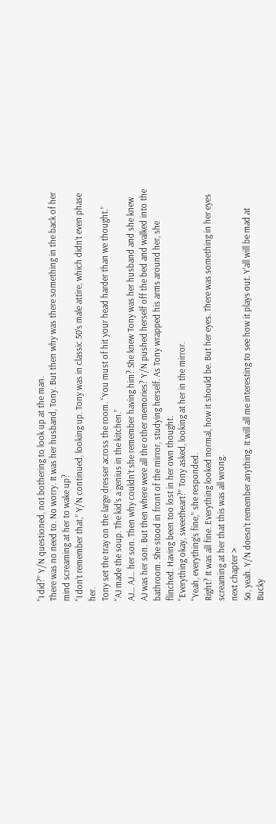“I did?” Y/N questioned, not bothering to look up at the man.
There was no need to. No worry. It was her husband, Tony. But then why was there something in the back of her mind screaming at her to wake up?
“I don’t remember that,” Y/N continued, looking up. Tony was in classic 50’s male attire, which didn’t even phase her.
Tony set the tray on the large dresser across the room. “You must of hit your head harder than we thought.”
“AJ made the soup. The kid’s a genius in the kitchen.”
AJ… AJ… her son. Then why couldn’t she remember having him? She knew Tony was her husband and she knew AJ was her son. But then where were all the other memories? Y/N pushed herself off the bed and walked into the bathroom. She stood in front of the mirror, studying herself. As Tony wrapped his arms around her, she flinched. Having been too lost in her own thought.
“Everything okay, sweetheart?” Tony asked, looking at her in the mirror.
“Yeah, everything’s fine,” she responded.
Right? It was all fine. Everything looked normal, how it should be. But her eyes. There was something in her eyes screaming at her that this was all wrong.
next chapter >
So, yeah. Y/N doesn’t remember anything. It will all me interesting to see how it plays out. Y’all will be mad at Bucky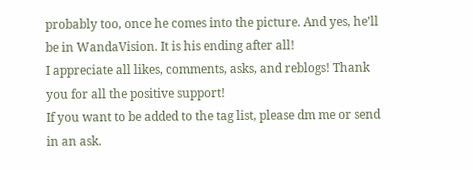probably too, once he comes into the picture. And yes, he’ll be in WandaVision. It is his ending after all!
I appreciate all likes, comments, asks, and reblogs! Thank you for all the positive support!
If you want to be added to the tag list, please dm me or send in an ask.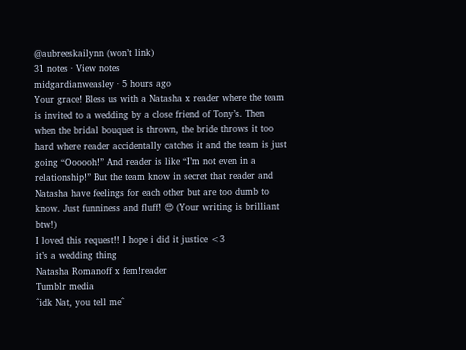@aubreeskailynn (won’t link)
31 notes · View notes
midgardianweasley · 5 hours ago
Your grace! Bless us with a Natasha x reader where the team is invited to a wedding by a close friend of Tony’s. Then when the bridal bouquet is thrown, the bride throws it too hard where reader accidentally catches it and the team is just going “Oooooh!” And reader is like “I’m not even in a relationship!” But the team know in secret that reader and Natasha have feelings for each other but are too dumb to know. Just funniness and fluff! 😍 (Your writing is brilliant btw!)
I loved this request!! I hope i did it justice <3
it’s a wedding thing
Natasha Romanoff x fem!reader
Tumblr media
^idk Nat, you tell me^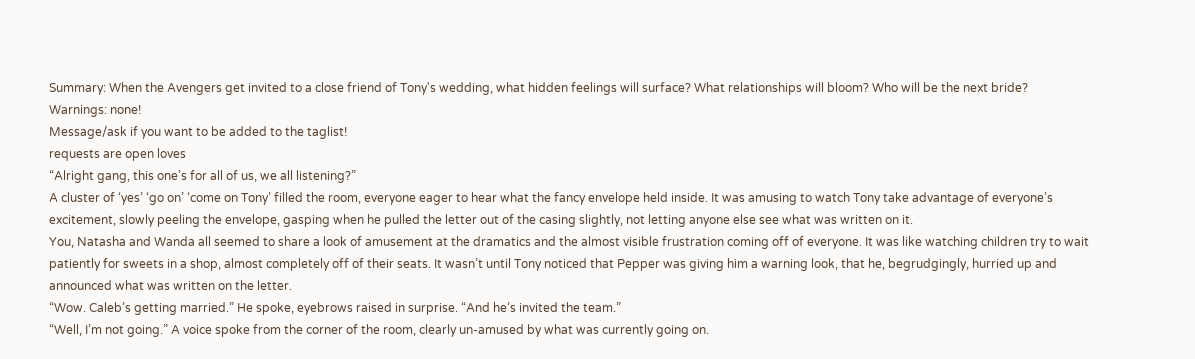Summary: When the Avengers get invited to a close friend of Tony's wedding, what hidden feelings will surface? What relationships will bloom? Who will be the next bride?
Warnings: none!
Message/ask if you want to be added to the taglist!
requests are open loves
“Alright gang, this one’s for all of us, we all listening?”
A cluster of ‘yes’ ‘go on’ ‘come on Tony’ filled the room, everyone eager to hear what the fancy envelope held inside. It was amusing to watch Tony take advantage of everyone’s excitement, slowly peeling the envelope, gasping when he pulled the letter out of the casing slightly, not letting anyone else see what was written on it.
You, Natasha and Wanda all seemed to share a look of amusement at the dramatics and the almost visible frustration coming off of everyone. It was like watching children try to wait patiently for sweets in a shop, almost completely off of their seats. It wasn’t until Tony noticed that Pepper was giving him a warning look, that he, begrudgingly, hurried up and announced what was written on the letter.
“Wow. Caleb’s getting married.” He spoke, eyebrows raised in surprise. “And he’s invited the team.”
“Well, I’m not going.” A voice spoke from the corner of the room, clearly un-amused by what was currently going on.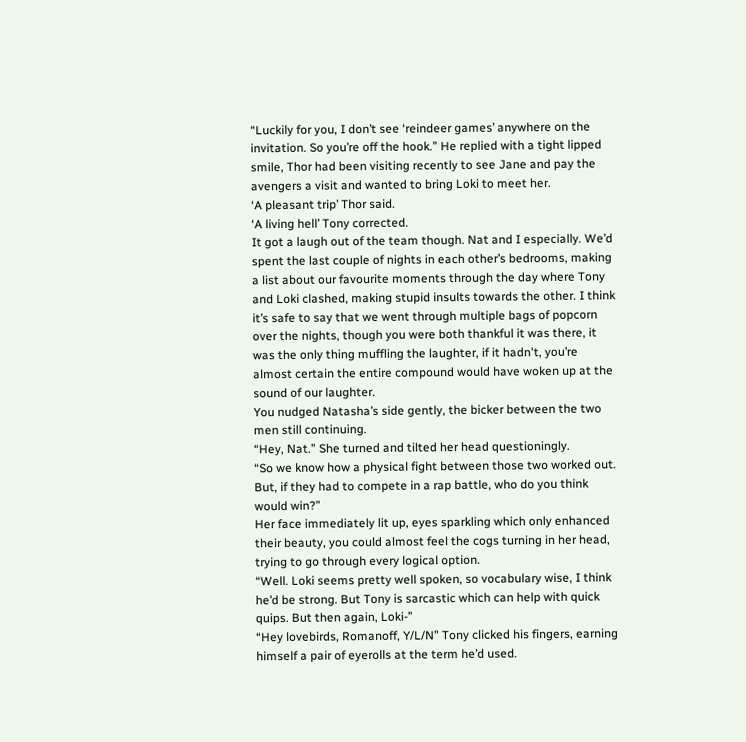“Luckily for you, I don’t see ‘reindeer games’ anywhere on the invitation. So you’re off the hook.” He replied with a tight lipped smile, Thor had been visiting recently to see Jane and pay the avengers a visit and wanted to bring Loki to meet her.
‘A pleasant trip’ Thor said.
‘A living hell’ Tony corrected.
It got a laugh out of the team though. Nat and I especially. We’d spent the last couple of nights in each other’s bedrooms, making a list about our favourite moments through the day where Tony and Loki clashed, making stupid insults towards the other. I think it’s safe to say that we went through multiple bags of popcorn over the nights, though you were both thankful it was there, it was the only thing muffling the laughter, if it hadn't, you’re almost certain the entire compound would have woken up at the sound of our laughter.
You nudged Natasha’s side gently, the bicker between the two men still continuing.
“Hey, Nat.” She turned and tilted her head questioningly.
“So we know how a physical fight between those two worked out. But, if they had to compete in a rap battle, who do you think would win?”
Her face immediately lit up, eyes sparkling which only enhanced their beauty, you could almost feel the cogs turning in her head, trying to go through every logical option.
“Well. Loki seems pretty well spoken, so vocabulary wise, I think he’d be strong. But Tony is sarcastic which can help with quick quips. But then again, Loki-”
“Hey lovebirds, Romanoff, Y/L/N” Tony clicked his fingers, earning himself a pair of eyerolls at the term he’d used.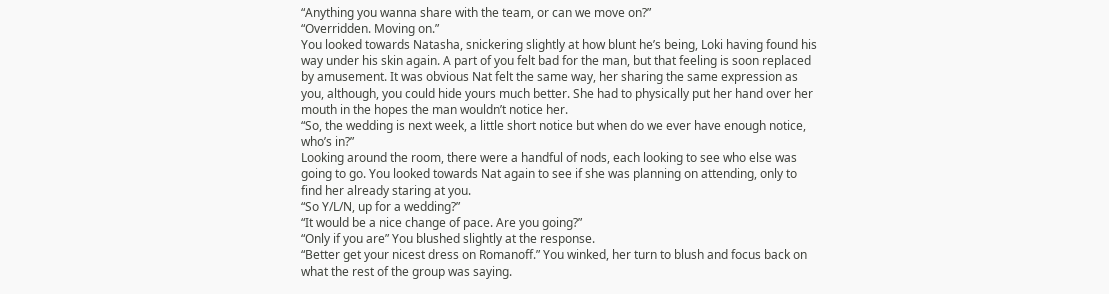“Anything you wanna share with the team, or can we move on?”
“Overridden. Moving on.”
You looked towards Natasha, snickering slightly at how blunt he’s being, Loki having found his way under his skin again. A part of you felt bad for the man, but that feeling is soon replaced by amusement. It was obvious Nat felt the same way, her sharing the same expression as you, although, you could hide yours much better. She had to physically put her hand over her mouth in the hopes the man wouldn’t notice her.
“So, the wedding is next week, a little short notice but when do we ever have enough notice, who’s in?”
Looking around the room, there were a handful of nods, each looking to see who else was going to go. You looked towards Nat again to see if she was planning on attending, only to find her already staring at you.
“So Y/L/N, up for a wedding?”
“It would be a nice change of pace. Are you going?”
“Only if you are” You blushed slightly at the response.
“Better get your nicest dress on Romanoff.” You winked, her turn to blush and focus back on what the rest of the group was saying.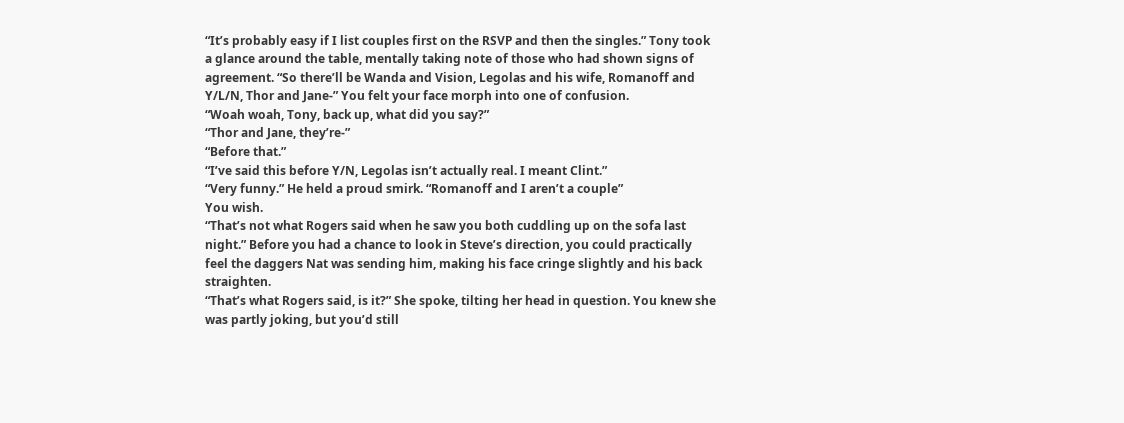“It’s probably easy if I list couples first on the RSVP and then the singles.” Tony took a glance around the table, mentally taking note of those who had shown signs of agreement. “So there’ll be Wanda and Vision, Legolas and his wife, Romanoff and Y/L/N, Thor and Jane-” You felt your face morph into one of confusion.
“Woah woah, Tony, back up, what did you say?”
“Thor and Jane, they’re-”
“Before that.”
“I’ve said this before Y/N, Legolas isn’t actually real. I meant Clint.”
“Very funny.” He held a proud smirk. “Romanoff and I aren’t a couple”
You wish.
“That’s not what Rogers said when he saw you both cuddling up on the sofa last night.” Before you had a chance to look in Steve’s direction, you could practically feel the daggers Nat was sending him, making his face cringe slightly and his back straighten.
“That’s what Rogers said, is it?” She spoke, tilting her head in question. You knew she was partly joking, but you’d still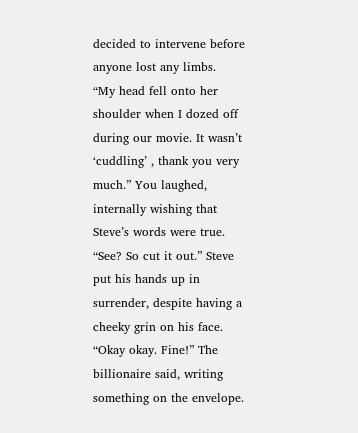decided to intervene before anyone lost any limbs.
“My head fell onto her shoulder when I dozed off during our movie. It wasn’t ‘cuddling’ , thank you very much.” You laughed, internally wishing that Steve’s words were true.
“See? So cut it out.” Steve put his hands up in surrender, despite having a cheeky grin on his face.
“Okay okay. Fine!” The billionaire said, writing something on the envelope.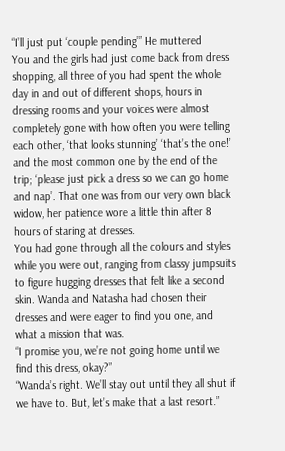“I’ll just put ‘couple pending’” He muttered
You and the girls had just come back from dress shopping, all three of you had spent the whole day in and out of different shops, hours in dressing rooms and your voices were almost completely gone with how often you were telling each other, ‘that looks stunning’ ‘that’s the one!’ and the most common one by the end of the trip; ‘please just pick a dress so we can go home and nap’. That one was from our very own black widow, her patience wore a little thin after 8 hours of staring at dresses.
You had gone through all the colours and styles while you were out, ranging from classy jumpsuits to figure hugging dresses that felt like a second skin. Wanda and Natasha had chosen their dresses and were eager to find you one, and what a mission that was.
“I promise you, we’re not going home until we find this dress, okay?”
“Wanda’s right. We’ll stay out until they all shut if we have to. But, let’s make that a last resort.”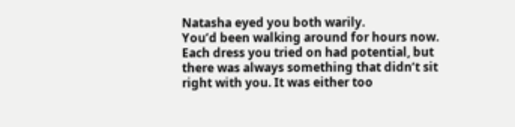Natasha eyed you both warily.
You’d been walking around for hours now. Each dress you tried on had potential, but there was always something that didn’t sit right with you. It was either too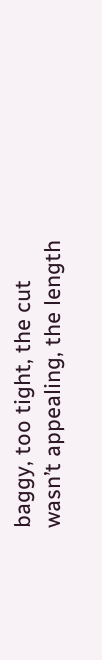baggy, too tight, the cut wasn’t appealing, the length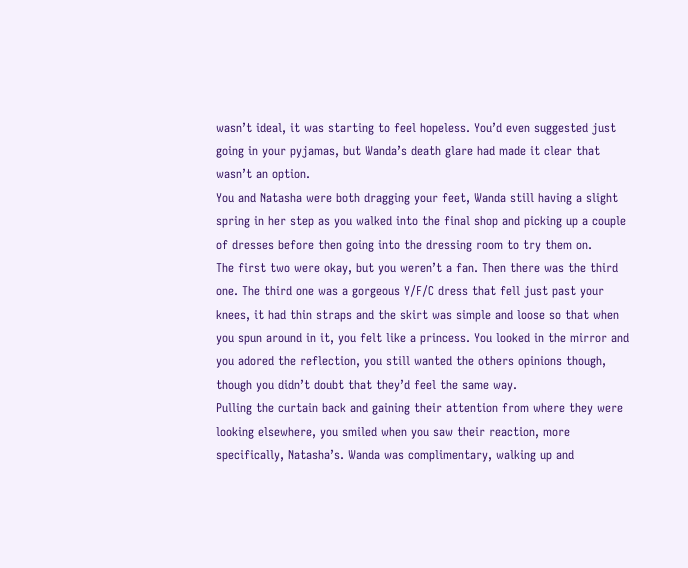wasn’t ideal, it was starting to feel hopeless. You’d even suggested just going in your pyjamas, but Wanda’s death glare had made it clear that wasn’t an option.
You and Natasha were both dragging your feet, Wanda still having a slight spring in her step as you walked into the final shop and picking up a couple of dresses before then going into the dressing room to try them on.
The first two were okay, but you weren’t a fan. Then there was the third one. The third one was a gorgeous Y/F/C dress that fell just past your knees, it had thin straps and the skirt was simple and loose so that when you spun around in it, you felt like a princess. You looked in the mirror and you adored the reflection, you still wanted the others opinions though, though you didn’t doubt that they’d feel the same way.
Pulling the curtain back and gaining their attention from where they were looking elsewhere, you smiled when you saw their reaction, more specifically, Natasha’s. Wanda was complimentary, walking up and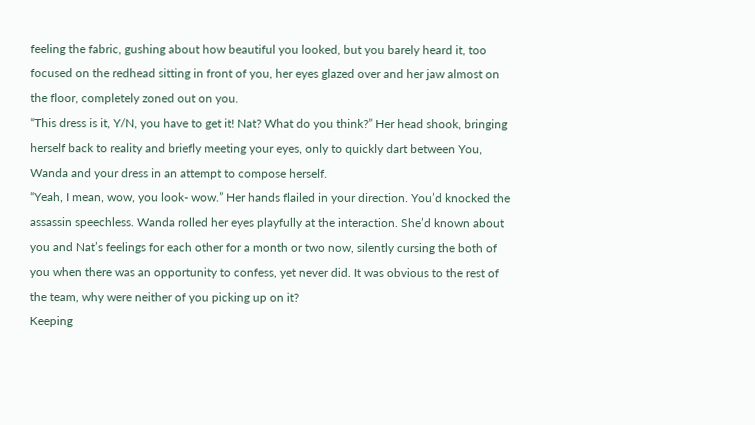feeling the fabric, gushing about how beautiful you looked, but you barely heard it, too focused on the redhead sitting in front of you, her eyes glazed over and her jaw almost on the floor, completely zoned out on you.
“This dress is it, Y/N, you have to get it! Nat? What do you think?” Her head shook, bringing herself back to reality and briefly meeting your eyes, only to quickly dart between You, Wanda and your dress in an attempt to compose herself.
“Yeah, I mean, wow, you look- wow.” Her hands flailed in your direction. You’d knocked the assassin speechless. Wanda rolled her eyes playfully at the interaction. She’d known about you and Nat’s feelings for each other for a month or two now, silently cursing the both of you when there was an opportunity to confess, yet never did. It was obvious to the rest of the team, why were neither of you picking up on it?
Keeping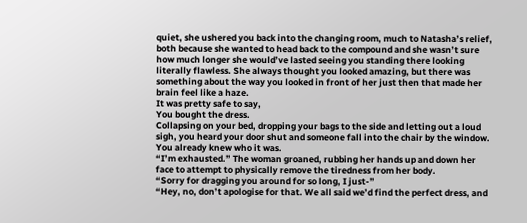quiet, she ushered you back into the changing room, much to Natasha’s relief, both because she wanted to head back to the compound and she wasn’t sure how much longer she would’ve lasted seeing you standing there looking literally flawless. She always thought you looked amazing, but there was something about the way you looked in front of her just then that made her brain feel like a haze.
It was pretty safe to say,
You bought the dress.
Collapsing on your bed, dropping your bags to the side and letting out a loud sigh, you heard your door shut and someone fall into the chair by the window. You already knew who it was.
“I’m exhausted.” The woman groaned, rubbing her hands up and down her face to attempt to physically remove the tiredness from her body.
“Sorry for dragging you around for so long, I just-”
“Hey, no, don’t apologise for that. We all said we’d find the perfect dress, and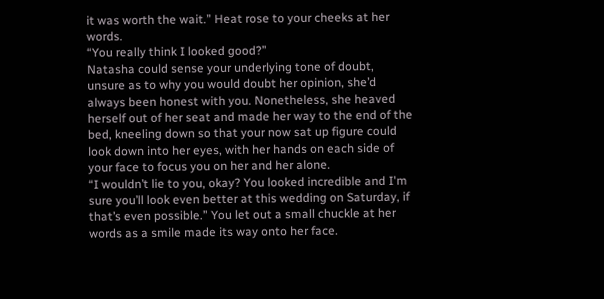it was worth the wait.” Heat rose to your cheeks at her words.
“You really think I looked good?”
Natasha could sense your underlying tone of doubt, unsure as to why you would doubt her opinion, she’d always been honest with you. Nonetheless, she heaved herself out of her seat and made her way to the end of the bed, kneeling down so that your now sat up figure could look down into her eyes, with her hands on each side of your face to focus you on her and her alone.
“I wouldn’t lie to you, okay? You looked incredible and I'm sure you’ll look even better at this wedding on Saturday, if that’s even possible.” You let out a small chuckle at her words as a smile made its way onto her face.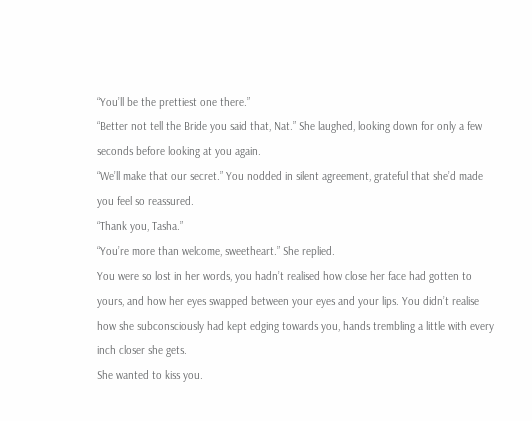“You’ll be the prettiest one there.”
“Better not tell the Bride you said that, Nat.” She laughed, looking down for only a few seconds before looking at you again.
“We’ll make that our secret.” You nodded in silent agreement, grateful that she’d made you feel so reassured.
“Thank you, Tasha.”
“You’re more than welcome, sweetheart.” She replied.
You were so lost in her words, you hadn’t realised how close her face had gotten to yours, and how her eyes swapped between your eyes and your lips. You didn’t realise how she subconsciously had kept edging towards you, hands trembling a little with every inch closer she gets.
She wanted to kiss you.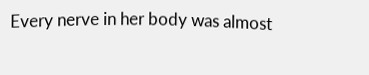Every nerve in her body was almost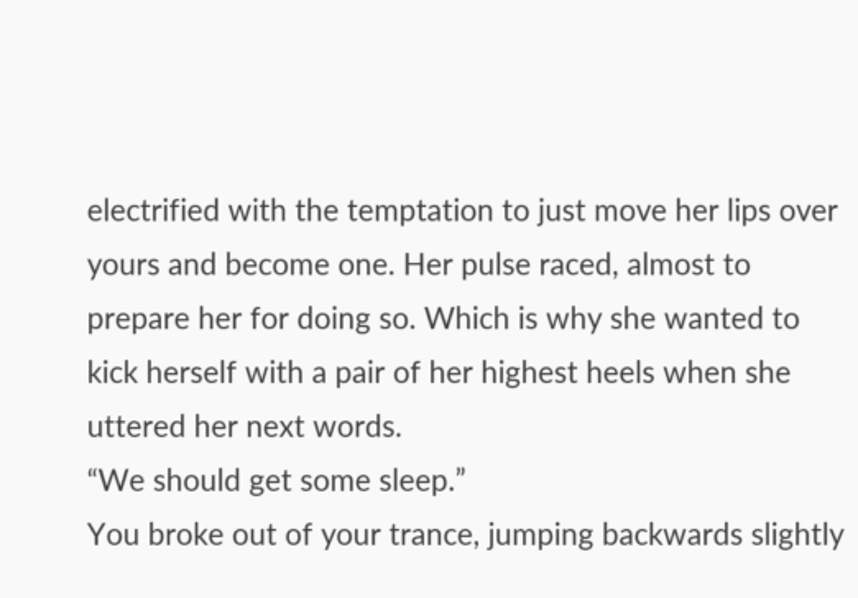electrified with the temptation to just move her lips over yours and become one. Her pulse raced, almost to prepare her for doing so. Which is why she wanted to kick herself with a pair of her highest heels when she uttered her next words.
“We should get some sleep.”
You broke out of your trance, jumping backwards slightly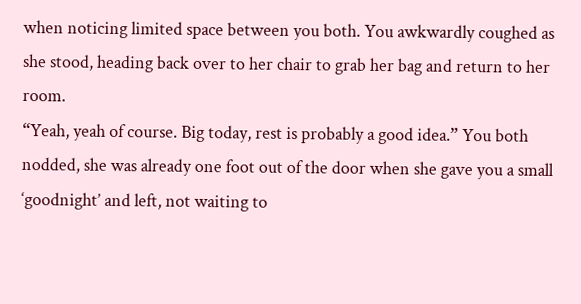when noticing limited space between you both. You awkwardly coughed as she stood, heading back over to her chair to grab her bag and return to her room.
“Yeah, yeah of course. Big today, rest is probably a good idea.” You both nodded, she was already one foot out of the door when she gave you a small ‘goodnight’ and left, not waiting to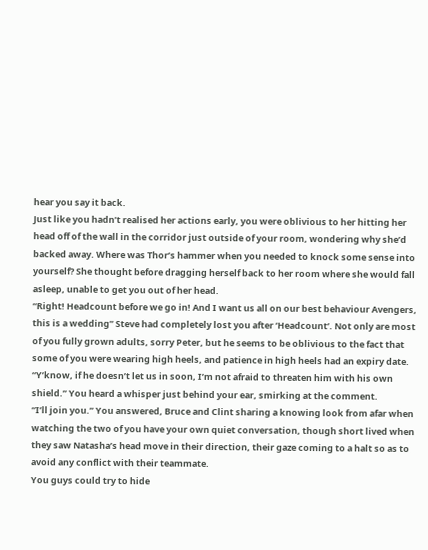hear you say it back.
Just like you hadn’t realised her actions early, you were oblivious to her hitting her head off of the wall in the corridor just outside of your room, wondering why she’d backed away. Where was Thor’s hammer when you needed to knock some sense into yourself? She thought before dragging herself back to her room where she would fall asleep, unable to get you out of her head.
“Right! Headcount before we go in! And I want us all on our best behaviour Avengers, this is a wedding” Steve had completely lost you after ‘Headcount’. Not only are most of you fully grown adults, sorry Peter, but he seems to be oblivious to the fact that some of you were wearing high heels, and patience in high heels had an expiry date.
“Y’know, if he doesn’t let us in soon, I’m not afraid to threaten him with his own shield.” You heard a whisper just behind your ear, smirking at the comment.
“I’ll join you.” You answered, Bruce and Clint sharing a knowing look from afar when watching the two of you have your own quiet conversation, though short lived when they saw Natasha’s head move in their direction, their gaze coming to a halt so as to avoid any conflict with their teammate.
You guys could try to hide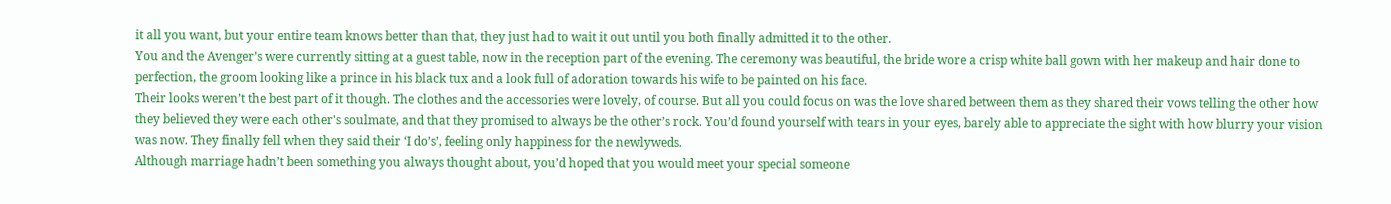it all you want, but your entire team knows better than that, they just had to wait it out until you both finally admitted it to the other.
You and the Avenger’s were currently sitting at a guest table, now in the reception part of the evening. The ceremony was beautiful, the bride wore a crisp white ball gown with her makeup and hair done to perfection, the groom looking like a prince in his black tux and a look full of adoration towards his wife to be painted on his face.
Their looks weren’t the best part of it though. The clothes and the accessories were lovely, of course. But all you could focus on was the love shared between them as they shared their vows telling the other how they believed they were each other's soulmate, and that they promised to always be the other’s rock. You’d found yourself with tears in your eyes, barely able to appreciate the sight with how blurry your vision was now. They finally fell when they said their ‘I do’s’, feeling only happiness for the newlyweds.
Although marriage hadn’t been something you always thought about, you’d hoped that you would meet your special someone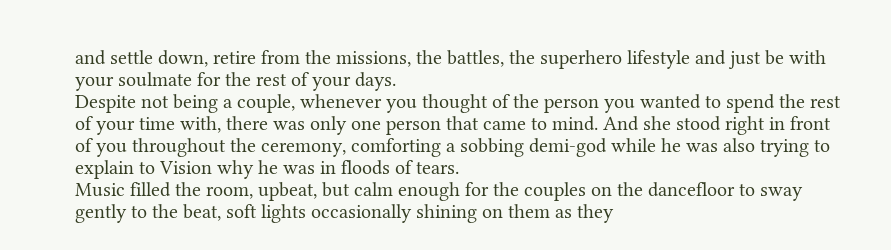and settle down, retire from the missions, the battles, the superhero lifestyle and just be with your soulmate for the rest of your days.
Despite not being a couple, whenever you thought of the person you wanted to spend the rest of your time with, there was only one person that came to mind. And she stood right in front of you throughout the ceremony, comforting a sobbing demi-god while he was also trying to explain to Vision why he was in floods of tears.
Music filled the room, upbeat, but calm enough for the couples on the dancefloor to sway gently to the beat, soft lights occasionally shining on them as they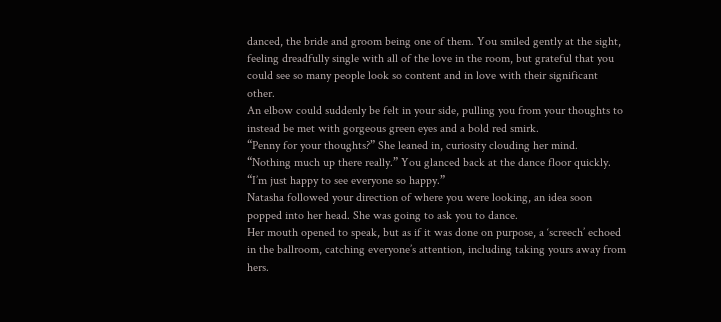danced, the bride and groom being one of them. You smiled gently at the sight, feeling dreadfully single with all of the love in the room, but grateful that you could see so many people look so content and in love with their significant other.
An elbow could suddenly be felt in your side, pulling you from your thoughts to instead be met with gorgeous green eyes and a bold red smirk.
“Penny for your thoughts?” She leaned in, curiosity clouding her mind.
“Nothing much up there really.” You glanced back at the dance floor quickly. “I’m just happy to see everyone so happy.”
Natasha followed your direction of where you were looking, an idea soon popped into her head. She was going to ask you to dance.
Her mouth opened to speak, but as if it was done on purpose, a ‘screech’ echoed in the ballroom, catching everyone’s attention, including taking yours away from hers.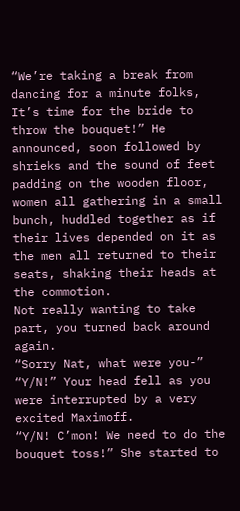“We’re taking a break from dancing for a minute folks, It’s time for the bride to throw the bouquet!” He announced, soon followed by shrieks and the sound of feet padding on the wooden floor, women all gathering in a small bunch, huddled together as if their lives depended on it as the men all returned to their seats, shaking their heads at the commotion.
Not really wanting to take part, you turned back around again.
“Sorry Nat, what were you-”
“Y/N!” Your head fell as you were interrupted by a very excited Maximoff.
“Y/N! C’mon! We need to do the bouquet toss!” She started to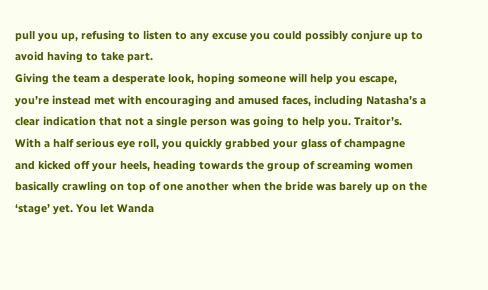pull you up, refusing to listen to any excuse you could possibly conjure up to avoid having to take part.
Giving the team a desperate look, hoping someone will help you escape, you’re instead met with encouraging and amused faces, including Natasha’s a clear indication that not a single person was going to help you. Traitor’s.
With a half serious eye roll, you quickly grabbed your glass of champagne and kicked off your heels, heading towards the group of screaming women basically crawling on top of one another when the bride was barely up on the ‘stage’ yet. You let Wanda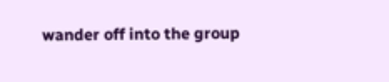wander off into the group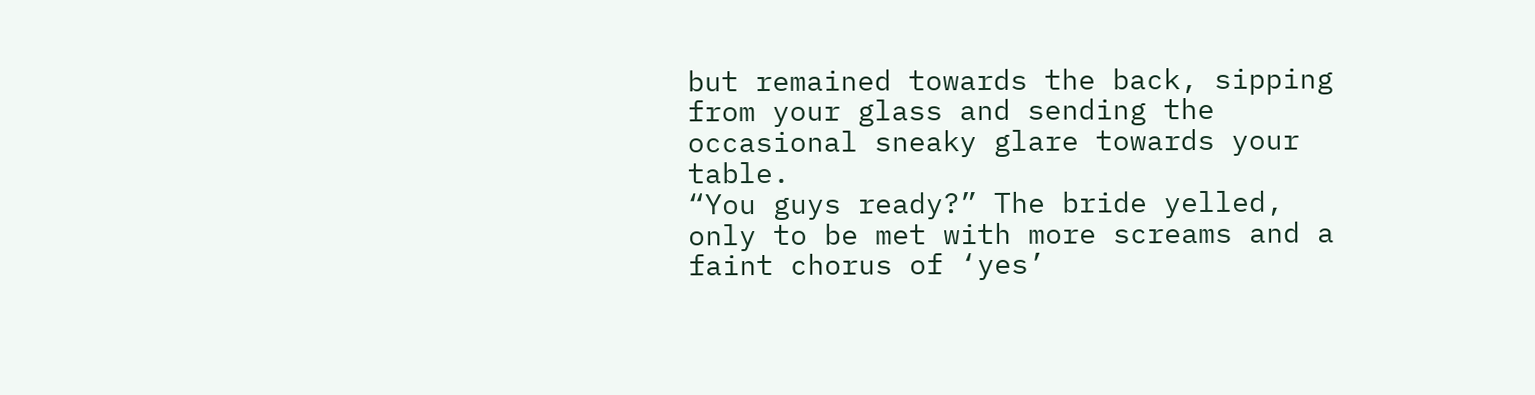but remained towards the back, sipping from your glass and sending the occasional sneaky glare towards your table.
“You guys ready?” The bride yelled, only to be met with more screams and a faint chorus of ‘yes’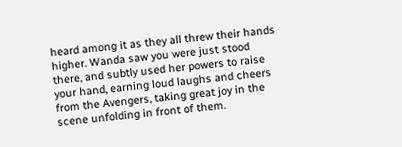heard among it as they all threw their hands higher. Wanda saw you were just stood there, and subtly used her powers to raise your hand, earning loud laughs and cheers from the Avengers, taking great joy in the scene unfolding in front of them.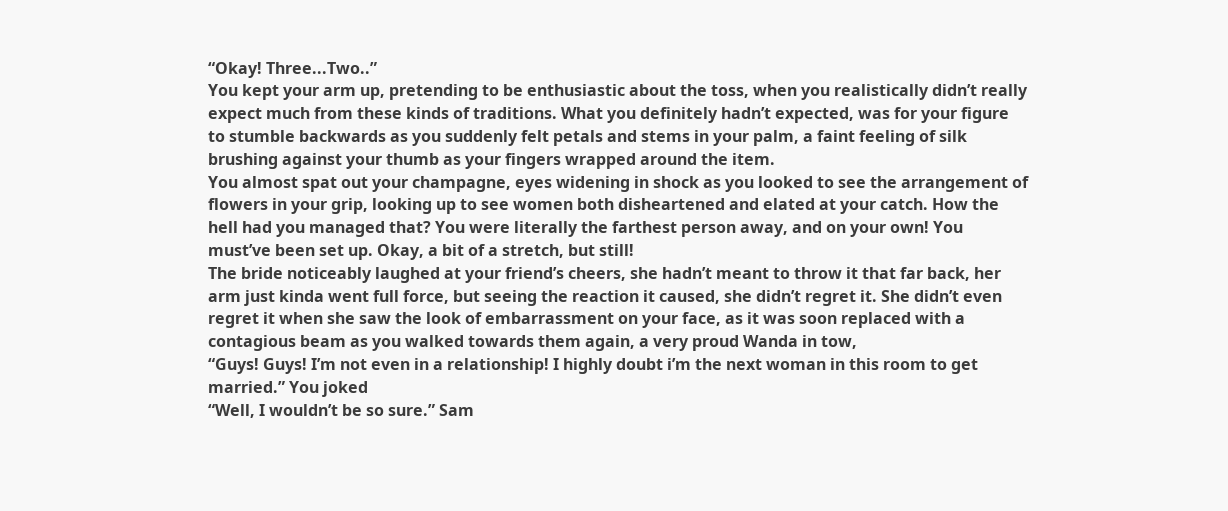“Okay! Three...Two..”
You kept your arm up, pretending to be enthusiastic about the toss, when you realistically didn’t really expect much from these kinds of traditions. What you definitely hadn’t expected, was for your figure to stumble backwards as you suddenly felt petals and stems in your palm, a faint feeling of silk brushing against your thumb as your fingers wrapped around the item.
You almost spat out your champagne, eyes widening in shock as you looked to see the arrangement of flowers in your grip, looking up to see women both disheartened and elated at your catch. How the hell had you managed that? You were literally the farthest person away, and on your own! You must’ve been set up. Okay, a bit of a stretch, but still!
The bride noticeably laughed at your friend’s cheers, she hadn’t meant to throw it that far back, her arm just kinda went full force, but seeing the reaction it caused, she didn’t regret it. She didn’t even regret it when she saw the look of embarrassment on your face, as it was soon replaced with a contagious beam as you walked towards them again, a very proud Wanda in tow,
“Guys! Guys! I’m not even in a relationship! I highly doubt i’m the next woman in this room to get married.” You joked
“Well, I wouldn’t be so sure.” Sam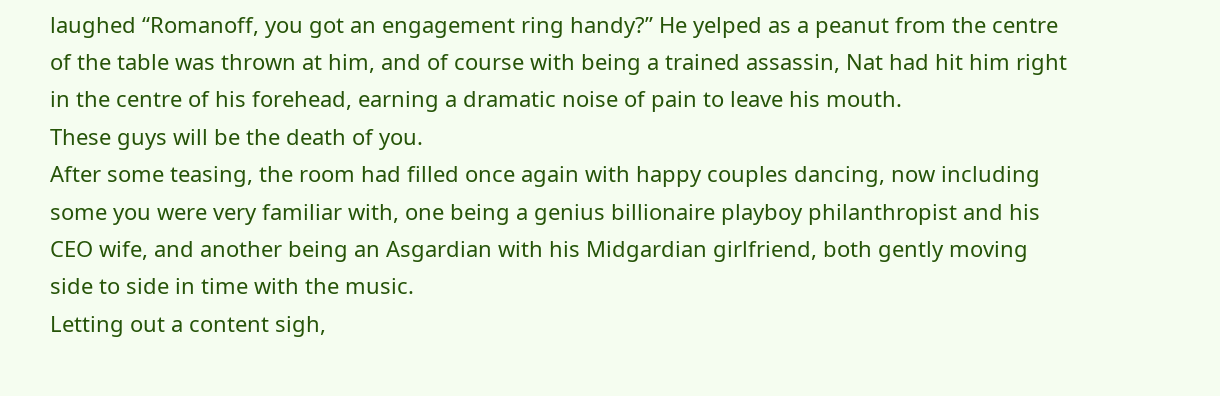laughed “Romanoff, you got an engagement ring handy?” He yelped as a peanut from the centre of the table was thrown at him, and of course with being a trained assassin, Nat had hit him right in the centre of his forehead, earning a dramatic noise of pain to leave his mouth.
These guys will be the death of you.
After some teasing, the room had filled once again with happy couples dancing, now including some you were very familiar with, one being a genius billionaire playboy philanthropist and his CEO wife, and another being an Asgardian with his Midgardian girlfriend, both gently moving side to side in time with the music.
Letting out a content sigh,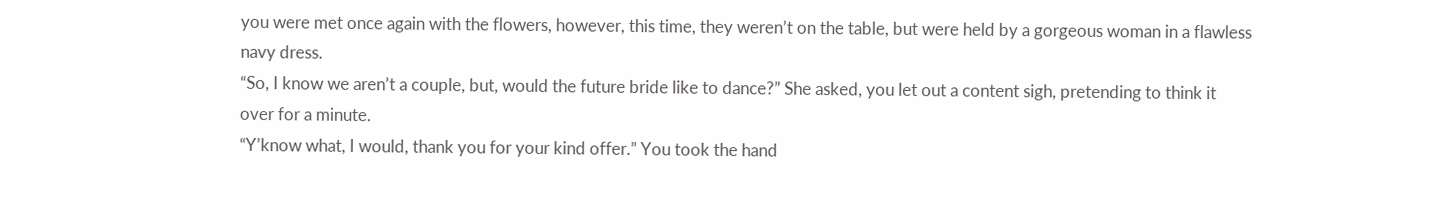you were met once again with the flowers, however, this time, they weren’t on the table, but were held by a gorgeous woman in a flawless navy dress.
“So, I know we aren’t a couple, but, would the future bride like to dance?” She asked, you let out a content sigh, pretending to think it over for a minute.
“Y’know what, I would, thank you for your kind offer.” You took the hand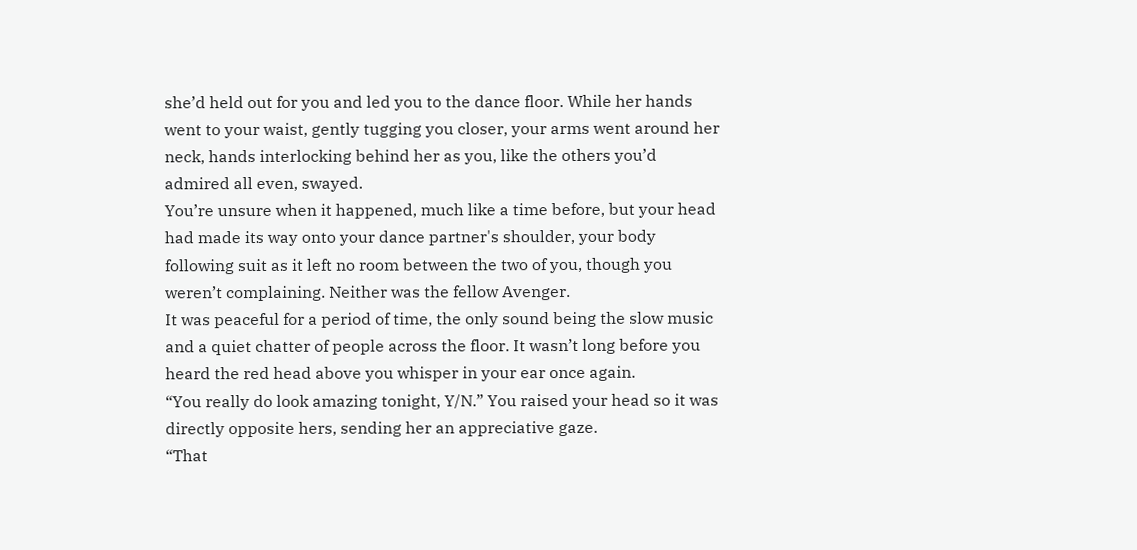she’d held out for you and led you to the dance floor. While her hands went to your waist, gently tugging you closer, your arms went around her neck, hands interlocking behind her as you, like the others you’d admired all even, swayed.
You’re unsure when it happened, much like a time before, but your head had made its way onto your dance partner's shoulder, your body following suit as it left no room between the two of you, though you weren’t complaining. Neither was the fellow Avenger.
It was peaceful for a period of time, the only sound being the slow music and a quiet chatter of people across the floor. It wasn’t long before you heard the red head above you whisper in your ear once again.
“You really do look amazing tonight, Y/N.” You raised your head so it was directly opposite hers, sending her an appreciative gaze.
“That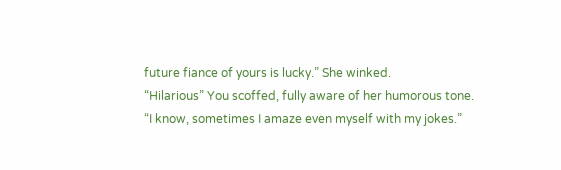future fiance of yours is lucky.” She winked.
“Hilarious” You scoffed, fully aware of her humorous tone.
“I know, sometimes I amaze even myself with my jokes.”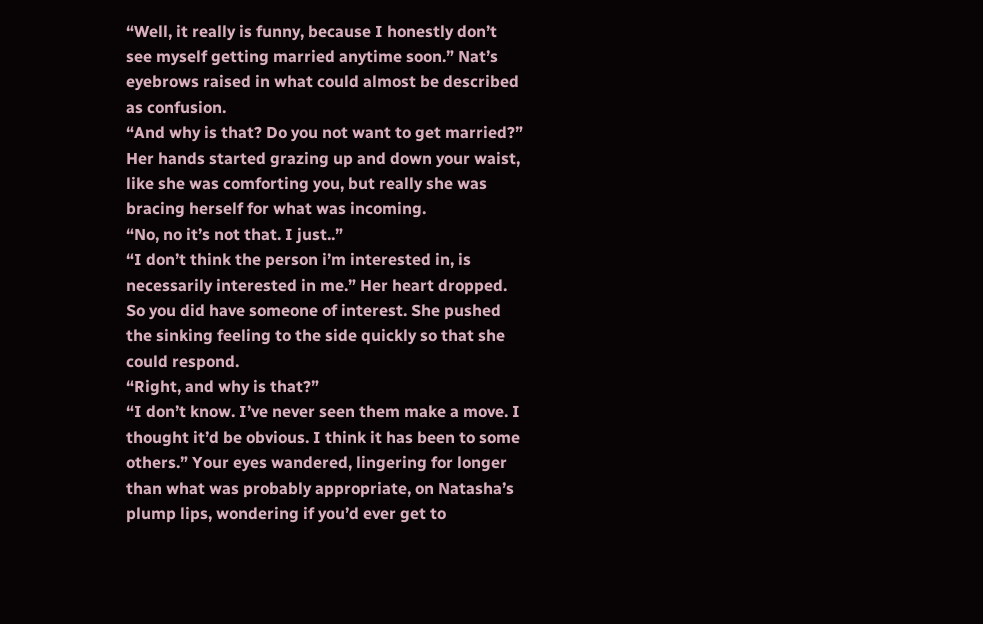“Well, it really is funny, because I honestly don’t see myself getting married anytime soon.” Nat’s eyebrows raised in what could almost be described as confusion.
“And why is that? Do you not want to get married?” Her hands started grazing up and down your waist, like she was comforting you, but really she was bracing herself for what was incoming.
“No, no it’s not that. I just..”
“I don’t think the person i’m interested in, is necessarily interested in me.” Her heart dropped. So you did have someone of interest. She pushed the sinking feeling to the side quickly so that she could respond.
“Right, and why is that?”
“I don’t know. I’ve never seen them make a move. I thought it’d be obvious. I think it has been to some others.” Your eyes wandered, lingering for longer than what was probably appropriate, on Natasha’s plump lips, wondering if you’d ever get to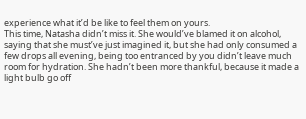experience what it’d be like to feel them on yours.
This time, Natasha didn’t miss it. She would’ve blamed it on alcohol, saying that she must’ve just imagined it, but she had only consumed a few drops all evening, being too entranced by you didn’t leave much room for hydration. She hadn’t been more thankful, because it made a light bulb go off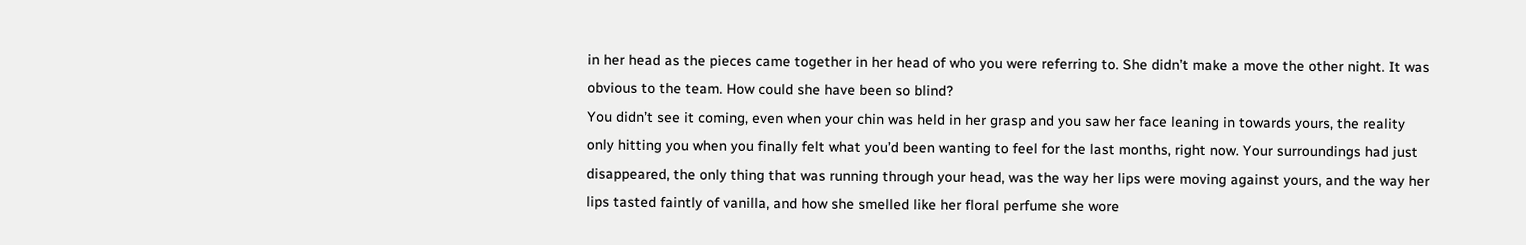in her head as the pieces came together in her head of who you were referring to. She didn’t make a move the other night. It was obvious to the team. How could she have been so blind?
You didn’t see it coming, even when your chin was held in her grasp and you saw her face leaning in towards yours, the reality only hitting you when you finally felt what you’d been wanting to feel for the last months, right now. Your surroundings had just disappeared, the only thing that was running through your head, was the way her lips were moving against yours, and the way her lips tasted faintly of vanilla, and how she smelled like her floral perfume she wore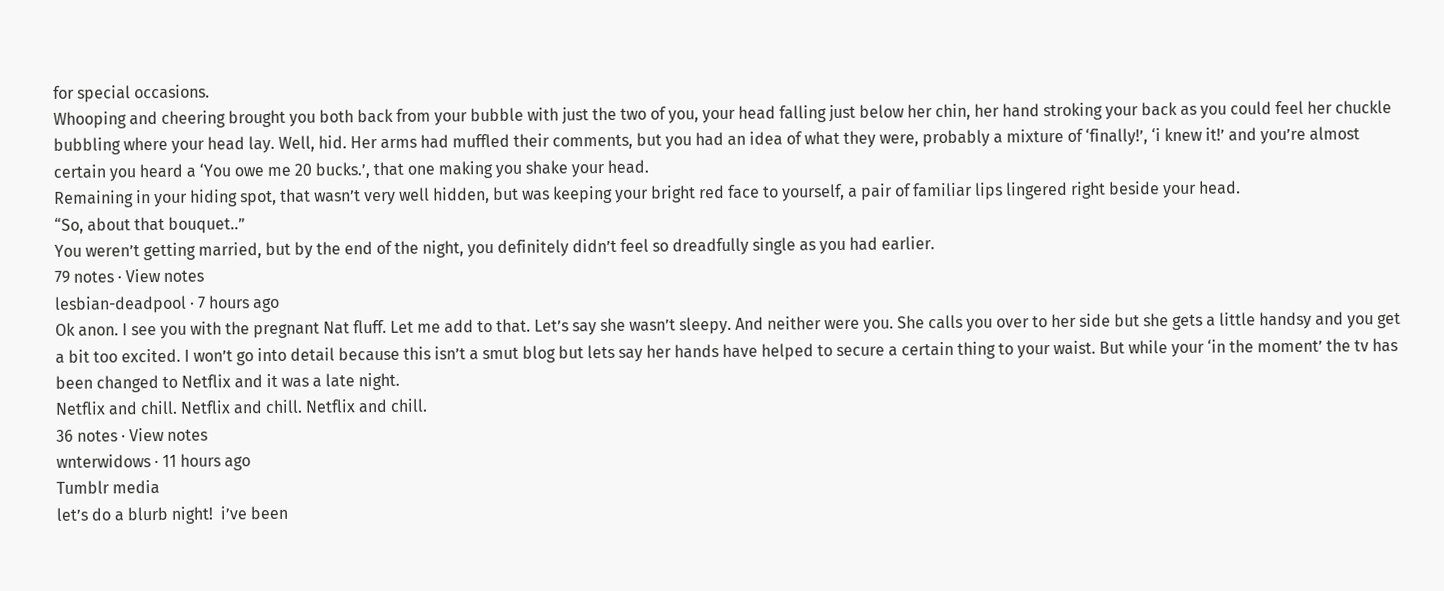for special occasions.
Whooping and cheering brought you both back from your bubble with just the two of you, your head falling just below her chin, her hand stroking your back as you could feel her chuckle bubbling where your head lay. Well, hid. Her arms had muffled their comments, but you had an idea of what they were, probably a mixture of ‘finally!’, ‘i knew it!’ and you’re almost certain you heard a ‘You owe me 20 bucks.’, that one making you shake your head.
Remaining in your hiding spot, that wasn’t very well hidden, but was keeping your bright red face to yourself, a pair of familiar lips lingered right beside your head.
“So, about that bouquet..”
You weren’t getting married, but by the end of the night, you definitely didn’t feel so dreadfully single as you had earlier.
79 notes · View notes
lesbian-deadpool · 7 hours ago
Ok anon. I see you with the pregnant Nat fluff. Let me add to that. Let’s say she wasn’t sleepy. And neither were you. She calls you over to her side but she gets a little handsy and you get a bit too excited. I won’t go into detail because this isn’t a smut blog but lets say her hands have helped to secure a certain thing to your waist. But while your ‘in the moment’ the tv has been changed to Netflix and it was a late night.
Netflix and chill. Netflix and chill. Netflix and chill.
36 notes · View notes
wnterwidows · 11 hours ago
Tumblr media
let’s do a blurb night!  i’ve been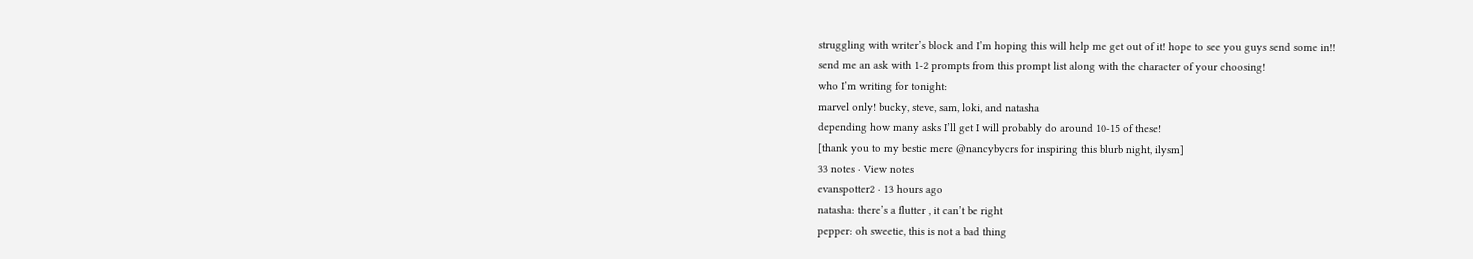struggling with writer’s block and I’m hoping this will help me get out of it! hope to see you guys send some in!!
send me an ask with 1-2 prompts from this prompt list along with the character of your choosing!
who I’m writing for tonight:
marvel only! bucky, steve, sam, loki, and natasha
depending how many asks I’ll get I will probably do around 10-15 of these!
[thank you to my bestie mere @nancybycrs for inspiring this blurb night, ilysm]
33 notes · View notes
evanspotter2 · 13 hours ago
natasha: there’s a flutter , it can’t be right
pepper: oh sweetie, this is not a bad thing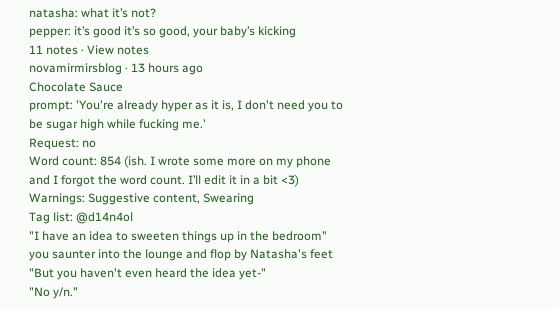natasha: what it’s not?
pepper: it’s good it’s so good, your baby’s kicking
11 notes · View notes
novamirmirsblog · 13 hours ago
Chocolate Sauce
prompt: 'You're already hyper as it is, I don't need you to be sugar high while fucking me.'
Request: no
Word count: 854 (ish. I wrote some more on my phone and I forgot the word count. I’ll edit it in a bit <3)
Warnings: Suggestive content, Swearing
Tag list: @d14n4ol
"I have an idea to sweeten things up in the bedroom" you saunter into the lounge and flop by Natasha's feet
"But you haven't even heard the idea yet-"
"No y/n."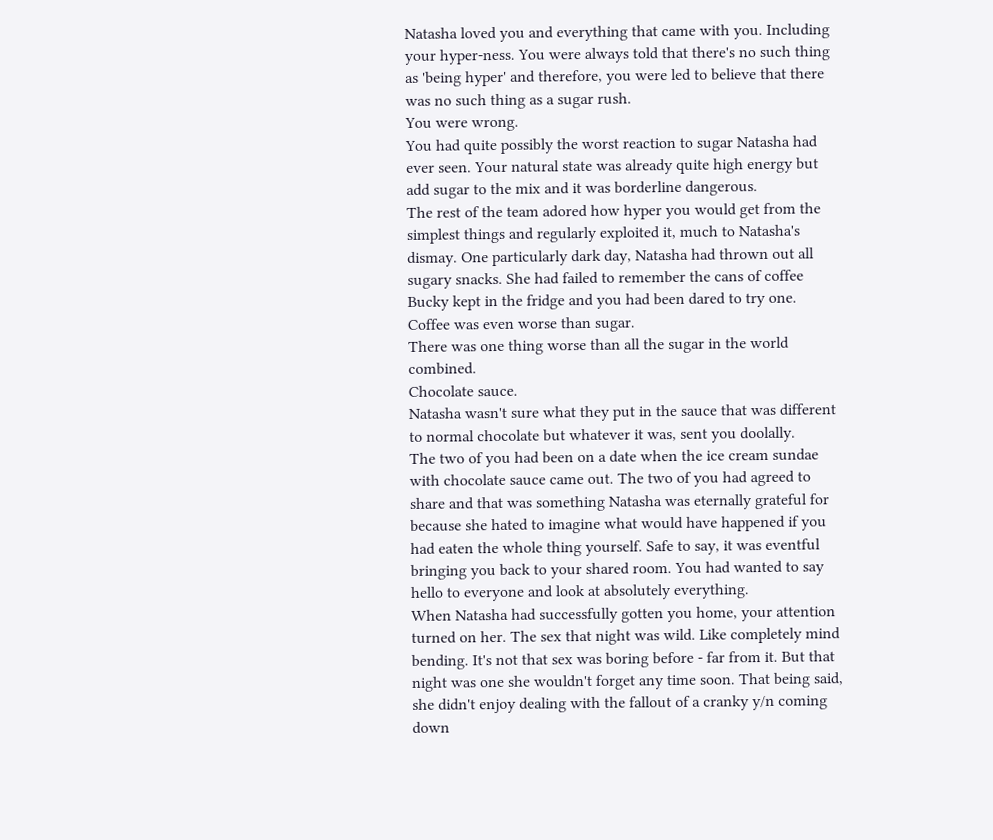Natasha loved you and everything that came with you. Including your hyper-ness. You were always told that there's no such thing as 'being hyper' and therefore, you were led to believe that there was no such thing as a sugar rush.
You were wrong.
You had quite possibly the worst reaction to sugar Natasha had ever seen. Your natural state was already quite high energy but add sugar to the mix and it was borderline dangerous.
The rest of the team adored how hyper you would get from the simplest things and regularly exploited it, much to Natasha's dismay. One particularly dark day, Natasha had thrown out all sugary snacks. She had failed to remember the cans of coffee Bucky kept in the fridge and you had been dared to try one. Coffee was even worse than sugar.
There was one thing worse than all the sugar in the world combined.
Chocolate sauce.
Natasha wasn't sure what they put in the sauce that was different to normal chocolate but whatever it was, sent you doolally.
The two of you had been on a date when the ice cream sundae with chocolate sauce came out. The two of you had agreed to share and that was something Natasha was eternally grateful for because she hated to imagine what would have happened if you had eaten the whole thing yourself. Safe to say, it was eventful bringing you back to your shared room. You had wanted to say hello to everyone and look at absolutely everything.
When Natasha had successfully gotten you home, your attention turned on her. The sex that night was wild. Like completely mind bending. It's not that sex was boring before - far from it. But that night was one she wouldn't forget any time soon. That being said, she didn't enjoy dealing with the fallout of a cranky y/n coming down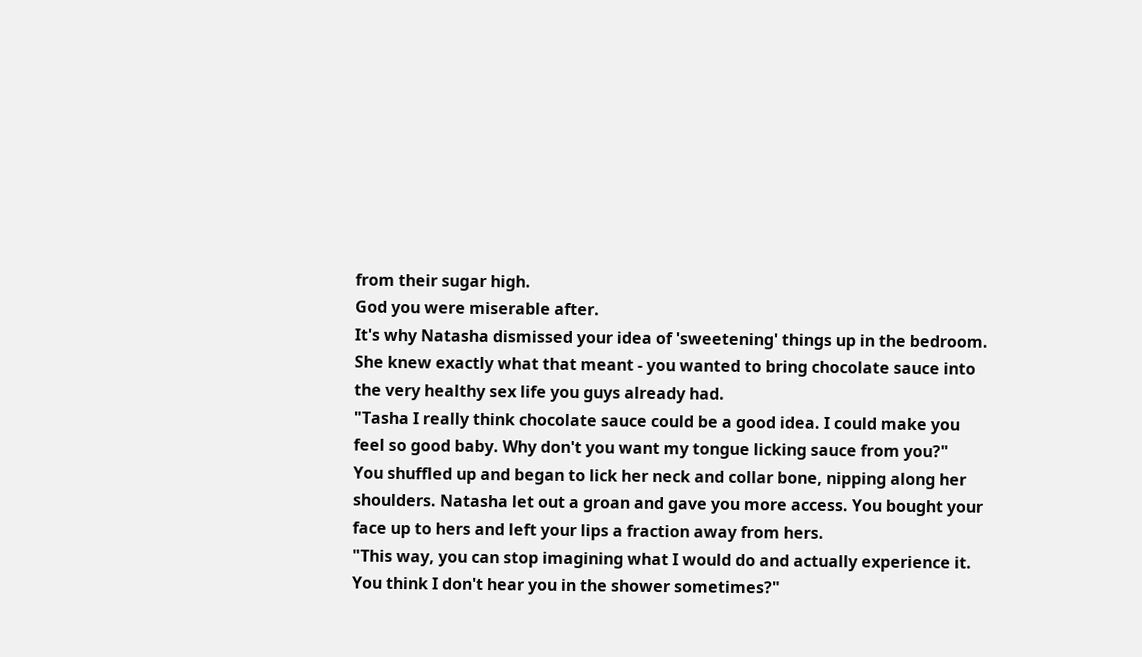from their sugar high.
God you were miserable after.
It's why Natasha dismissed your idea of 'sweetening' things up in the bedroom. She knew exactly what that meant - you wanted to bring chocolate sauce into the very healthy sex life you guys already had.
"Tasha I really think chocolate sauce could be a good idea. I could make you feel so good baby. Why don't you want my tongue licking sauce from you?"
You shuffled up and began to lick her neck and collar bone, nipping along her shoulders. Natasha let out a groan and gave you more access. You bought your face up to hers and left your lips a fraction away from hers.
"This way, you can stop imagining what I would do and actually experience it. You think I don't hear you in the shower sometimes?"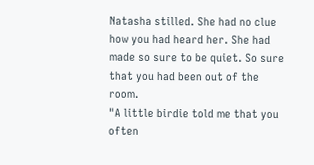Natasha stilled. She had no clue how you had heard her. She had made so sure to be quiet. So sure that you had been out of the room.
"A little birdie told me that you often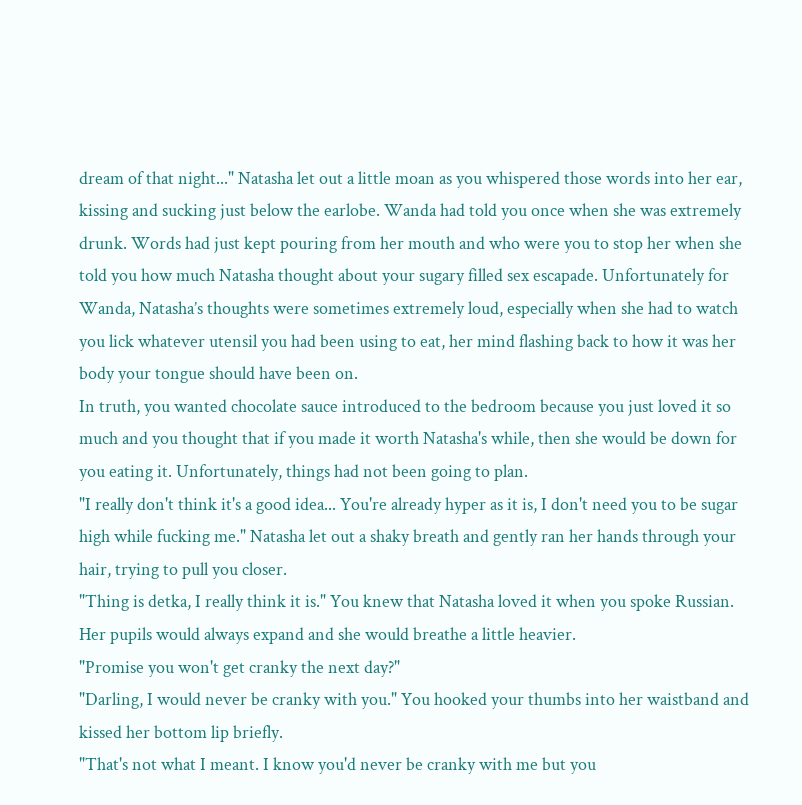dream of that night..." Natasha let out a little moan as you whispered those words into her ear, kissing and sucking just below the earlobe. Wanda had told you once when she was extremely drunk. Words had just kept pouring from her mouth and who were you to stop her when she told you how much Natasha thought about your sugary filled sex escapade. Unfortunately for Wanda, Natasha’s thoughts were sometimes extremely loud, especially when she had to watch you lick whatever utensil you had been using to eat, her mind flashing back to how it was her body your tongue should have been on.
In truth, you wanted chocolate sauce introduced to the bedroom because you just loved it so much and you thought that if you made it worth Natasha's while, then she would be down for you eating it. Unfortunately, things had not been going to plan.
"I really don't think it's a good idea... You're already hyper as it is, I don't need you to be sugar high while fucking me." Natasha let out a shaky breath and gently ran her hands through your hair, trying to pull you closer.
"Thing is detka, I really think it is." You knew that Natasha loved it when you spoke Russian. Her pupils would always expand and she would breathe a little heavier.
"Promise you won't get cranky the next day?"
"Darling, I would never be cranky with you." You hooked your thumbs into her waistband and kissed her bottom lip briefly.
"That's not what I meant. I know you'd never be cranky with me but you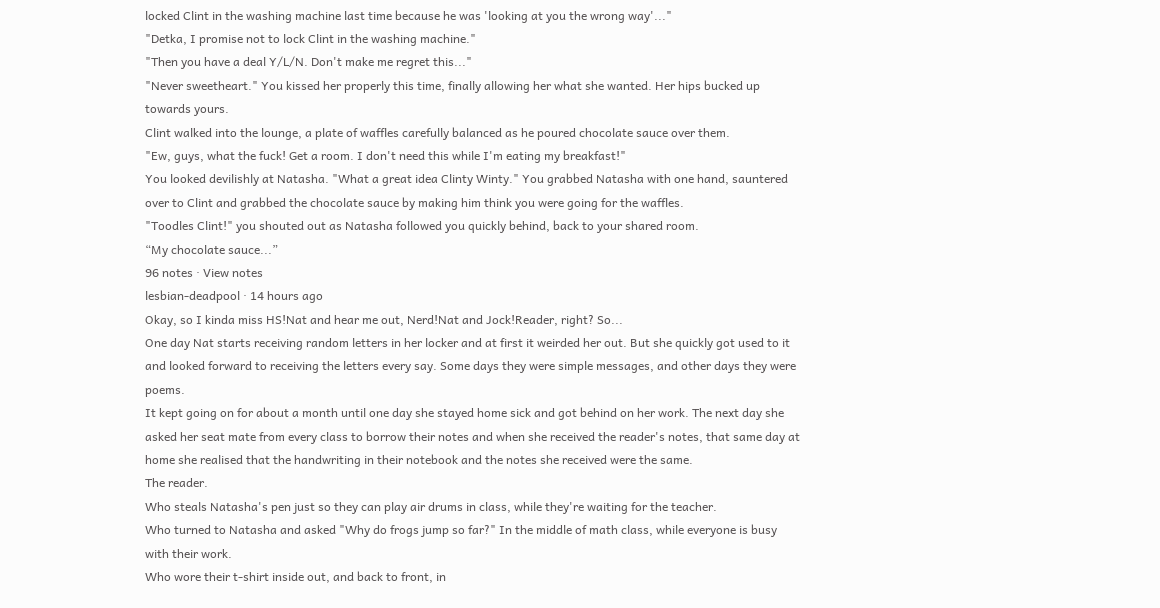locked Clint in the washing machine last time because he was 'looking at you the wrong way'..."
"Detka, I promise not to lock Clint in the washing machine."
"Then you have a deal Y/L/N. Don't make me regret this..."
"Never sweetheart." You kissed her properly this time, finally allowing her what she wanted. Her hips bucked up towards yours.
Clint walked into the lounge, a plate of waffles carefully balanced as he poured chocolate sauce over them.
"Ew, guys, what the fuck! Get a room. I don't need this while I'm eating my breakfast!"
You looked devilishly at Natasha. "What a great idea Clinty Winty." You grabbed Natasha with one hand, sauntered over to Clint and grabbed the chocolate sauce by making him think you were going for the waffles.
"Toodles Clint!" you shouted out as Natasha followed you quickly behind, back to your shared room.
“My chocolate sauce...”
96 notes · View notes
lesbian-deadpool · 14 hours ago
Okay, so I kinda miss HS!Nat and hear me out, Nerd!Nat and Jock!Reader, right? So...
One day Nat starts receiving random letters in her locker and at first it weirded her out. But she quickly got used to it and looked forward to receiving the letters every say. Some days they were simple messages, and other days they were poems.
It kept going on for about a month until one day she stayed home sick and got behind on her work. The next day she asked her seat mate from every class to borrow their notes and when she received the reader's notes, that same day at home she realised that the handwriting in their notebook and the notes she received were the same.
The reader.
Who steals Natasha's pen just so they can play air drums in class, while they're waiting for the teacher.
Who turned to Natasha and asked "Why do frogs jump so far?" In the middle of math class, while everyone is busy with their work.
Who wore their t-shirt inside out, and back to front, in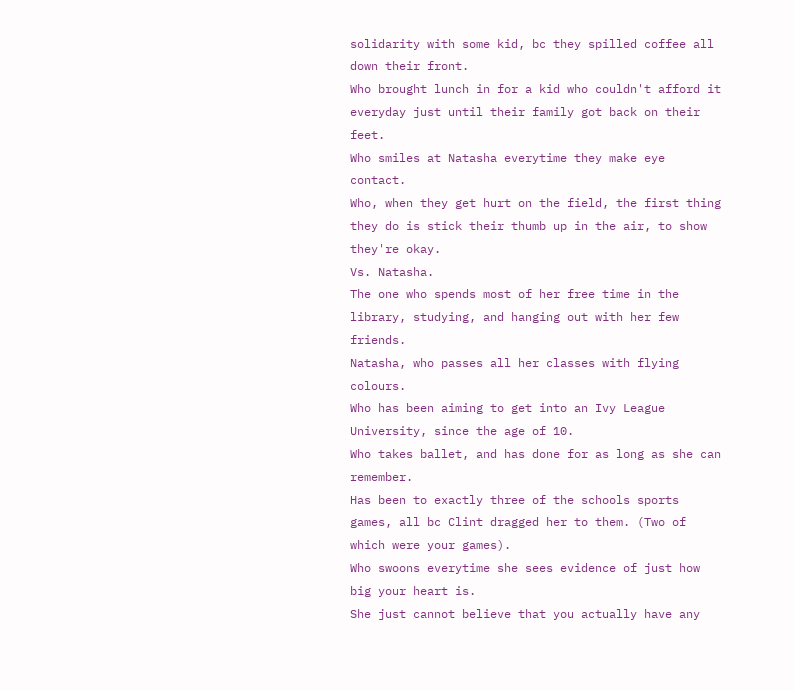solidarity with some kid, bc they spilled coffee all down their front.
Who brought lunch in for a kid who couldn't afford it everyday just until their family got back on their feet.
Who smiles at Natasha everytime they make eye contact.
Who, when they get hurt on the field, the first thing they do is stick their thumb up in the air, to show they're okay.
Vs. Natasha.
The one who spends most of her free time in the library, studying, and hanging out with her few friends.
Natasha, who passes all her classes with flying colours.
Who has been aiming to get into an Ivy League University, since the age of 10.
Who takes ballet, and has done for as long as she can remember.
Has been to exactly three of the schools sports games, all bc Clint dragged her to them. (Two of which were your games).
Who swoons everytime she sees evidence of just how big your heart is.
She just cannot believe that you actually have any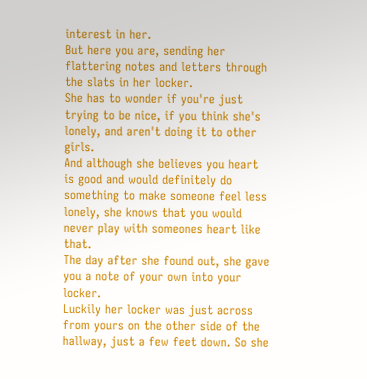interest in her.
But here you are, sending her flattering notes and letters through the slats in her locker.
She has to wonder if you're just trying to be nice, if you think she's lonely, and aren't doing it to other girls.
And although she believes you heart is good and would definitely do something to make someone feel less lonely, she knows that you would never play with someones heart like that.
The day after she found out, she gave you a note of your own into your locker.
Luckily her locker was just across from yours on the other side of the hallway, just a few feet down. So she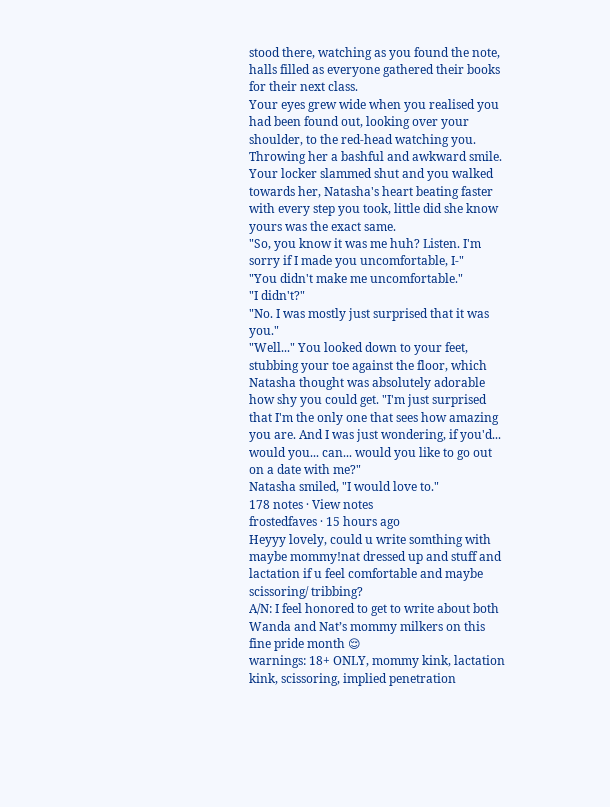stood there, watching as you found the note, halls filled as everyone gathered their books for their next class.
Your eyes grew wide when you realised you had been found out, looking over your shoulder, to the red-head watching you. Throwing her a bashful and awkward smile.
Your locker slammed shut and you walked towards her, Natasha's heart beating faster with every step you took, little did she know yours was the exact same.
"So, you know it was me huh? Listen. I'm sorry if I made you uncomfortable, I-"
"You didn't make me uncomfortable."
"I didn't?"
"No. I was mostly just surprised that it was you."
"Well..." You looked down to your feet, stubbing your toe against the floor, which Natasha thought was absolutely adorable how shy you could get. "I'm just surprised that I'm the only one that sees how amazing you are. And I was just wondering, if you'd... would you... can... would you like to go out on a date with me?"
Natasha smiled, "I would love to."
178 notes · View notes
frostedfaves · 15 hours ago
Heyyy lovely, could u write somthing with maybe mommy!nat dressed up and stuff and lactation if u feel comfortable and maybe scissoring/ tribbing?
A/N: I feel honored to get to write about both Wanda and Nat’s mommy milkers on this fine pride month 😌
warnings: 18+ ONLY, mommy kink, lactation kink, scissoring, implied penetration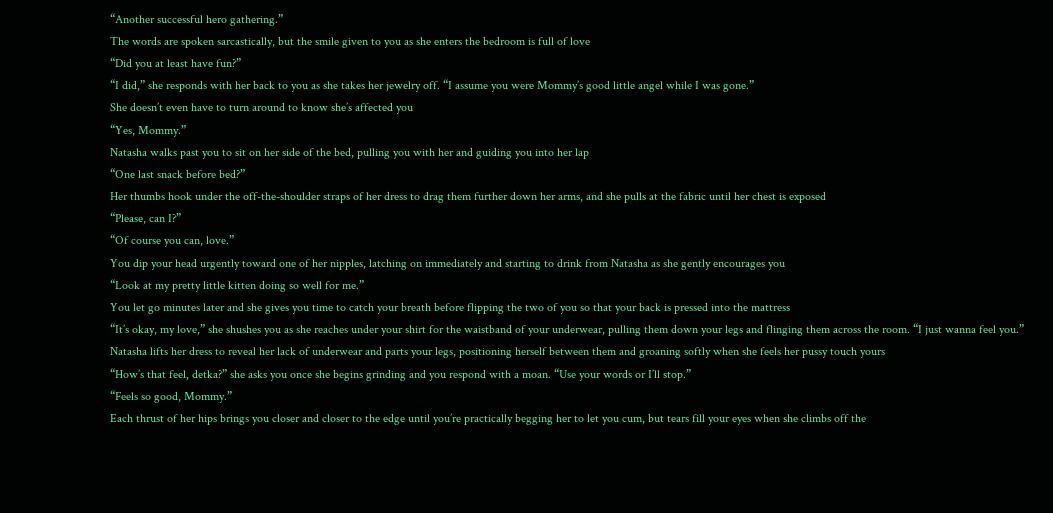“Another successful hero gathering.”
The words are spoken sarcastically, but the smile given to you as she enters the bedroom is full of love
“Did you at least have fun?”
“I did,” she responds with her back to you as she takes her jewelry off. “I assume you were Mommy’s good little angel while I was gone.”
She doesn’t even have to turn around to know she’s affected you
“Yes, Mommy.”
Natasha walks past you to sit on her side of the bed, pulling you with her and guiding you into her lap
“One last snack before bed?”
Her thumbs hook under the off-the-shoulder straps of her dress to drag them further down her arms, and she pulls at the fabric until her chest is exposed
“Please, can I?”
“Of course you can, love.”
You dip your head urgently toward one of her nipples, latching on immediately and starting to drink from Natasha as she gently encourages you
“Look at my pretty little kitten doing so well for me.”
You let go minutes later and she gives you time to catch your breath before flipping the two of you so that your back is pressed into the mattress
“It’s okay, my love,” she shushes you as she reaches under your shirt for the waistband of your underwear, pulling them down your legs and flinging them across the room. “I just wanna feel you.”
Natasha lifts her dress to reveal her lack of underwear and parts your legs, positioning herself between them and groaning softly when she feels her pussy touch yours
“How’s that feel, detka?” she asks you once she begins grinding and you respond with a moan. “Use your words or I’ll stop.”
“Feels so good, Mommy.”
Each thrust of her hips brings you closer and closer to the edge until you’re practically begging her to let you cum, but tears fill your eyes when she climbs off the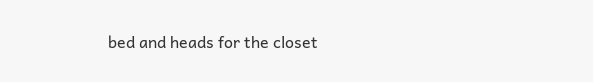bed and heads for the closet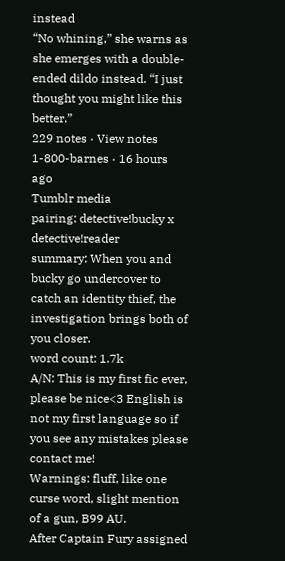instead
“No whining,” she warns as she emerges with a double-ended dildo instead. “I just thought you might like this better.”
229 notes · View notes
1-800-barnes · 16 hours ago
Tumblr media
pairing: detective!bucky x detective!reader
summary: When you and bucky go undercover to catch an identity thief, the investigation brings both of you closer.
word count: 1.7k
A/N: This is my first fic ever, please be nice<3 English is not my first language so if you see any mistakes please contact me!
Warnings: fluff, like one curse word, slight mention of a gun, B99 AU.
After Captain Fury assigned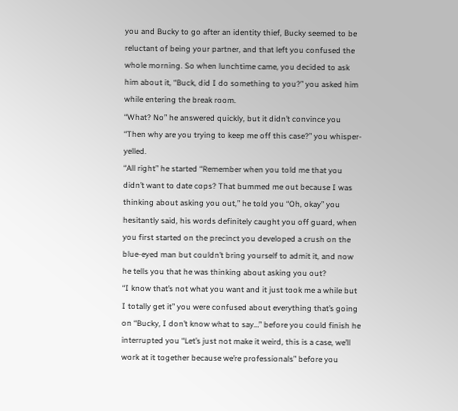you and Bucky to go after an identity thief, Bucky seemed to be reluctant of being your partner, and that left you confused the whole morning. So when lunchtime came, you decided to ask him about it, “Buck, did I do something to you?” you asked him while entering the break room.
“What? No” he answered quickly, but it didn’t convince you “Then why are you trying to keep me off this case?” you whisper-yelled.
“All right” he started “Remember when you told me that you didn’t want to date cops? That bummed me out because I was thinking about asking you out,” he told you “Oh, okay” you hesitantly said, his words definitely caught you off guard, when you first started on the precinct you developed a crush on the blue-eyed man but couldn’t bring yourself to admit it, and now he tells you that he was thinking about asking you out?
“I know that’s not what you want and it just took me a while but I totally get it” you were confused about everything that’s going on “Bucky, I don’t know what to say…” before you could finish he interrupted you “Let’s just not make it weird, this is a case, we’ll work at it together because we’re professionals” before you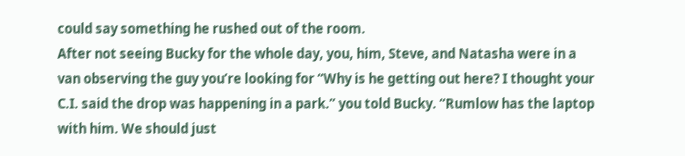could say something he rushed out of the room.
After not seeing Bucky for the whole day, you, him, Steve, and Natasha were in a van observing the guy you’re looking for “Why is he getting out here? I thought your C.I. said the drop was happening in a park.” you told Bucky. “Rumlow has the laptop with him. We should just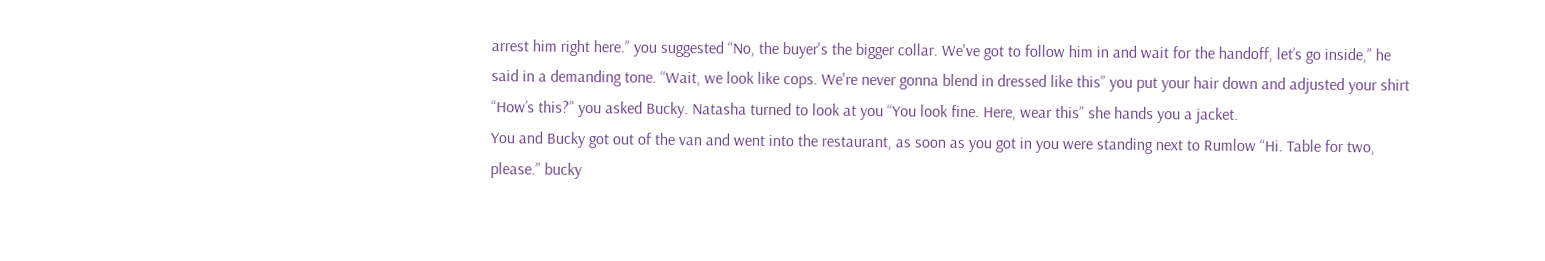arrest him right here.” you suggested “No, the buyer's the bigger collar. We've got to follow him in and wait for the handoff, let’s go inside,” he said in a demanding tone. “Wait, we look like cops. We're never gonna blend in dressed like this” you put your hair down and adjusted your shirt “How’s this?” you asked Bucky. Natasha turned to look at you “You look fine. Here, wear this” she hands you a jacket.
You and Bucky got out of the van and went into the restaurant, as soon as you got in you were standing next to Rumlow “Hi. Table for two, please.” bucky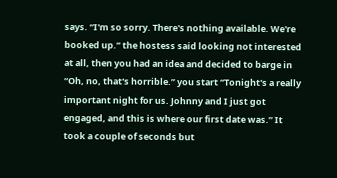says. “I'm so sorry. There's nothing available. We're booked up.” the hostess said looking not interested at all, then you had an idea and decided to barge in “Oh, no, that's horrible.” you start “Tonight's a really important night for us. Johnny and I just got engaged, and this is where our first date was.” It took a couple of seconds but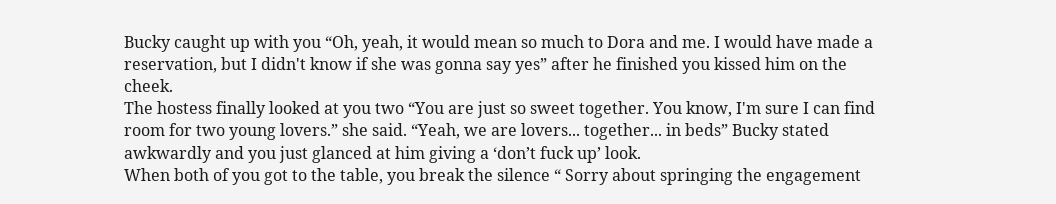Bucky caught up with you “Oh, yeah, it would mean so much to Dora and me. I would have made a reservation, but I didn't know if she was gonna say yes” after he finished you kissed him on the cheek.
The hostess finally looked at you two “You are just so sweet together. You know, I'm sure I can find room for two young lovers.” she said. “Yeah, we are lovers... together... in beds” Bucky stated awkwardly and you just glanced at him giving a ‘don’t fuck up’ look.
When both of you got to the table, you break the silence “ Sorry about springing the engagement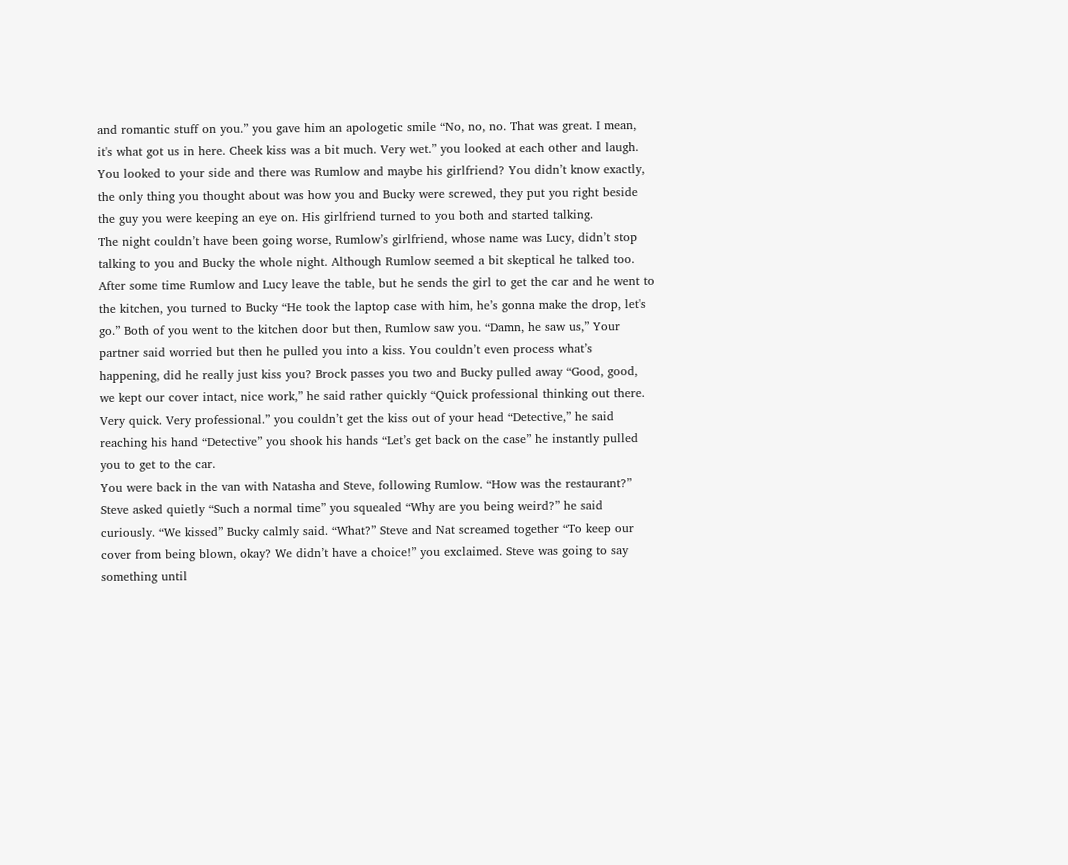and romantic stuff on you.” you gave him an apologetic smile “No, no, no. That was great. I mean, it's what got us in here. Cheek kiss was a bit much. Very wet.” you looked at each other and laugh. You looked to your side and there was Rumlow and maybe his girlfriend? You didn’t know exactly, the only thing you thought about was how you and Bucky were screwed, they put you right beside the guy you were keeping an eye on. His girlfriend turned to you both and started talking.
The night couldn’t have been going worse, Rumlow’s girlfriend, whose name was Lucy, didn’t stop talking to you and Bucky the whole night. Although Rumlow seemed a bit skeptical he talked too.
After some time Rumlow and Lucy leave the table, but he sends the girl to get the car and he went to the kitchen, you turned to Bucky “He took the laptop case with him, he’s gonna make the drop, let's go.” Both of you went to the kitchen door but then, Rumlow saw you. “Damn, he saw us,” Your partner said worried but then he pulled you into a kiss. You couldn’t even process what’s happening, did he really just kiss you? Brock passes you two and Bucky pulled away “Good, good, we kept our cover intact, nice work,” he said rather quickly “Quick professional thinking out there. Very quick. Very professional.” you couldn’t get the kiss out of your head “Detective,” he said reaching his hand “Detective” you shook his hands “Let’s get back on the case” he instantly pulled you to get to the car.
You were back in the van with Natasha and Steve, following Rumlow. “How was the restaurant?” Steve asked quietly “Such a normal time” you squealed “Why are you being weird?” he said curiously. “We kissed” Bucky calmly said. “What?” Steve and Nat screamed together “To keep our cover from being blown, okay? We didn’t have a choice!” you exclaimed. Steve was going to say something until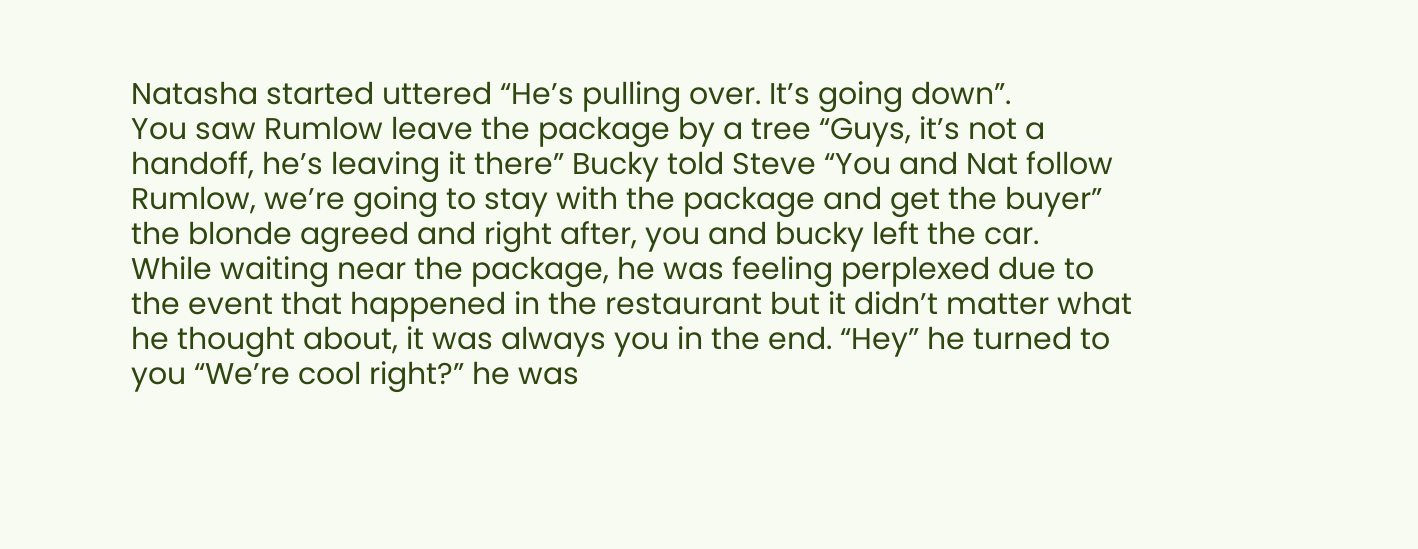Natasha started uttered “He’s pulling over. It’s going down”.
You saw Rumlow leave the package by a tree “Guys, it’s not a handoff, he’s leaving it there” Bucky told Steve “You and Nat follow Rumlow, we’re going to stay with the package and get the buyer” the blonde agreed and right after, you and bucky left the car.
While waiting near the package, he was feeling perplexed due to the event that happened in the restaurant but it didn’t matter what he thought about, it was always you in the end. “Hey” he turned to you “We’re cool right?” he was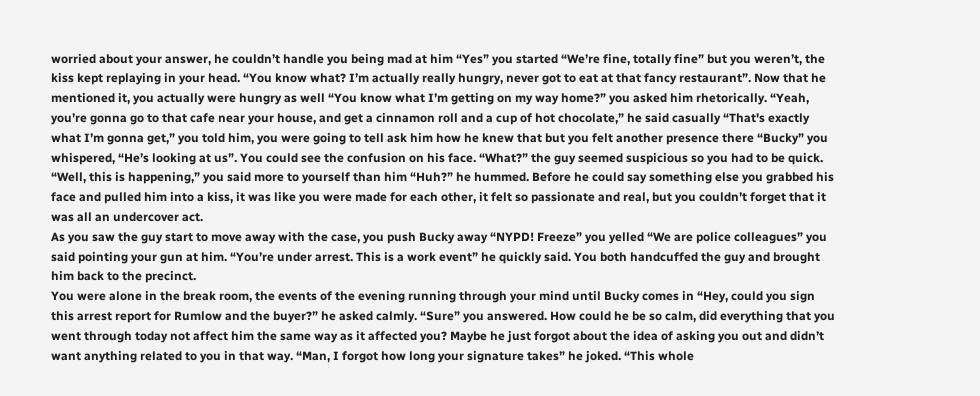worried about your answer, he couldn’t handle you being mad at him “Yes” you started “We’re fine, totally fine” but you weren’t, the kiss kept replaying in your head. “You know what? I’m actually really hungry, never got to eat at that fancy restaurant”. Now that he mentioned it, you actually were hungry as well “You know what I’m getting on my way home?” you asked him rhetorically. “Yeah, you’re gonna go to that cafe near your house, and get a cinnamon roll and a cup of hot chocolate,” he said casually “That's exactly what I’m gonna get,” you told him, you were going to tell ask him how he knew that but you felt another presence there “Bucky” you whispered, “He’s looking at us”. You could see the confusion on his face. “What?” the guy seemed suspicious so you had to be quick. “Well, this is happening,” you said more to yourself than him “Huh?” he hummed. Before he could say something else you grabbed his face and pulled him into a kiss, it was like you were made for each other, it felt so passionate and real, but you couldn’t forget that it was all an undercover act.
As you saw the guy start to move away with the case, you push Bucky away “NYPD! Freeze” you yelled “We are police colleagues” you said pointing your gun at him. “You’re under arrest. This is a work event” he quickly said. You both handcuffed the guy and brought him back to the precinct.
You were alone in the break room, the events of the evening running through your mind until Bucky comes in “Hey, could you sign this arrest report for Rumlow and the buyer?” he asked calmly. “Sure” you answered. How could he be so calm, did everything that you went through today not affect him the same way as it affected you? Maybe he just forgot about the idea of asking you out and didn’t want anything related to you in that way. “Man, I forgot how long your signature takes” he joked. “This whole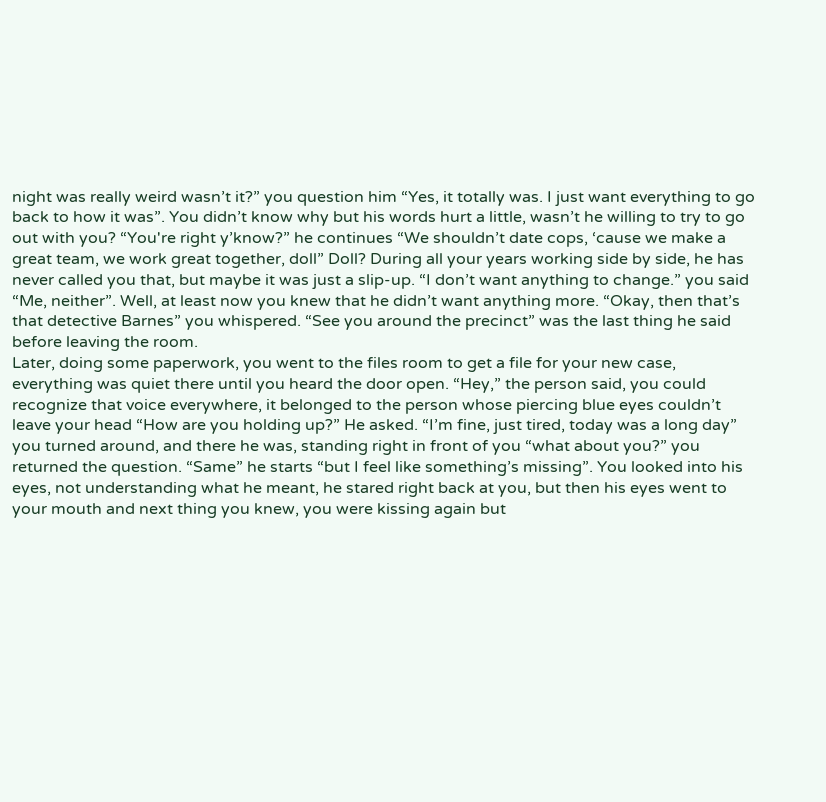night was really weird wasn’t it?” you question him “Yes, it totally was. I just want everything to go back to how it was”. You didn’t know why but his words hurt a little, wasn’t he willing to try to go out with you? “You're right y’know?” he continues “We shouldn’t date cops, ‘cause we make a great team, we work great together, doll” Doll? During all your years working side by side, he has never called you that, but maybe it was just a slip-up. “I don’t want anything to change.” you said “Me, neither”. Well, at least now you knew that he didn’t want anything more. “Okay, then that’s that detective Barnes” you whispered. “See you around the precinct” was the last thing he said before leaving the room.
Later, doing some paperwork, you went to the files room to get a file for your new case, everything was quiet there until you heard the door open. “Hey,” the person said, you could recognize that voice everywhere, it belonged to the person whose piercing blue eyes couldn’t leave your head “How are you holding up?” He asked. “I’m fine, just tired, today was a long day” you turned around, and there he was, standing right in front of you “what about you?” you returned the question. “Same” he starts “but I feel like something’s missing”. You looked into his eyes, not understanding what he meant, he stared right back at you, but then his eyes went to your mouth and next thing you knew, you were kissing again but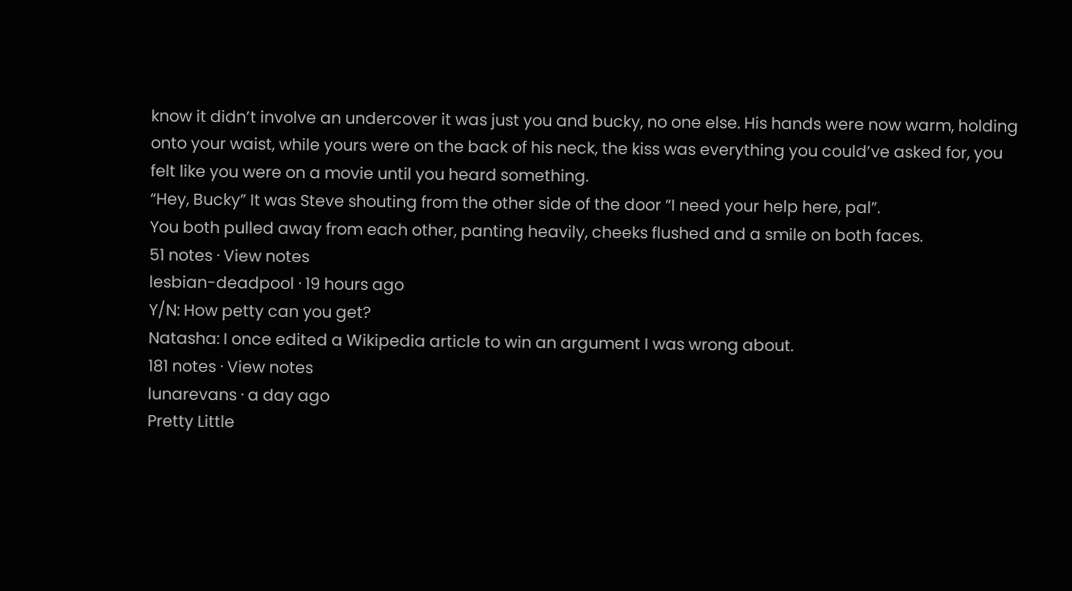know it didn’t involve an undercover it was just you and bucky, no one else. His hands were now warm, holding onto your waist, while yours were on the back of his neck, the kiss was everything you could’ve asked for, you felt like you were on a movie until you heard something.
“Hey, Bucky” It was Steve shouting from the other side of the door “I need your help here, pal”.
You both pulled away from each other, panting heavily, cheeks flushed and a smile on both faces.
51 notes · View notes
lesbian-deadpool · 19 hours ago
Y/N: How petty can you get?
Natasha: I once edited a Wikipedia article to win an argument I was wrong about.
181 notes · View notes
lunarevans · a day ago
Pretty Little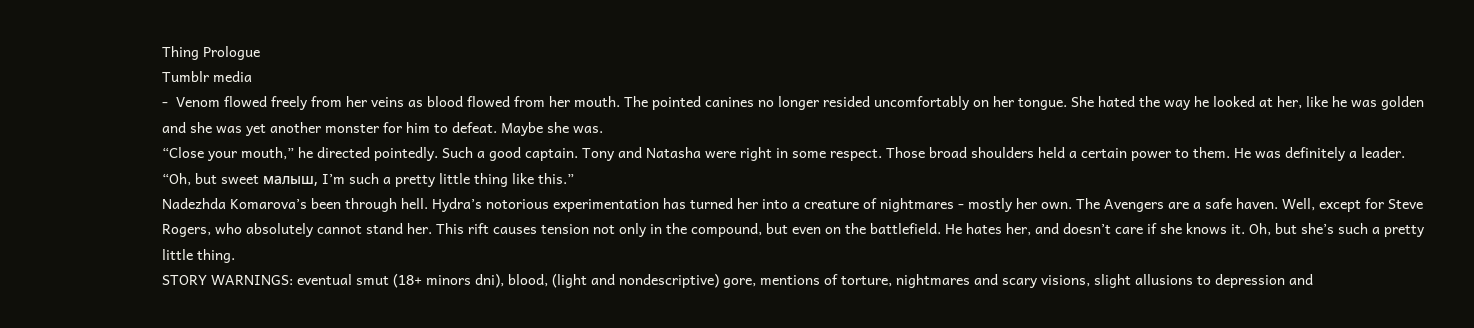Thing Prologue
Tumblr media
-  Venom flowed freely from her veins as blood flowed from her mouth. The pointed canines no longer resided uncomfortably on her tongue. She hated the way he looked at her, like he was golden and she was yet another monster for him to defeat. Maybe she was.
“Close your mouth,” he directed pointedly. Such a good captain. Tony and Natasha were right in some respect. Those broad shoulders held a certain power to them. He was definitely a leader.
“Oh, but sweet малыш, I’m such a pretty little thing like this.”
Nadezhda Komarova’s been through hell. Hydra’s notorious experimentation has turned her into a creature of nightmares - mostly her own. The Avengers are a safe haven. Well, except for Steve Rogers, who absolutely cannot stand her. This rift causes tension not only in the compound, but even on the battlefield. He hates her, and doesn’t care if she knows it. Oh, but she’s such a pretty little thing.
STORY WARNINGS: eventual smut (18+ minors dni), blood, (light and nondescriptive) gore, mentions of torture, nightmares and scary visions, slight allusions to depression and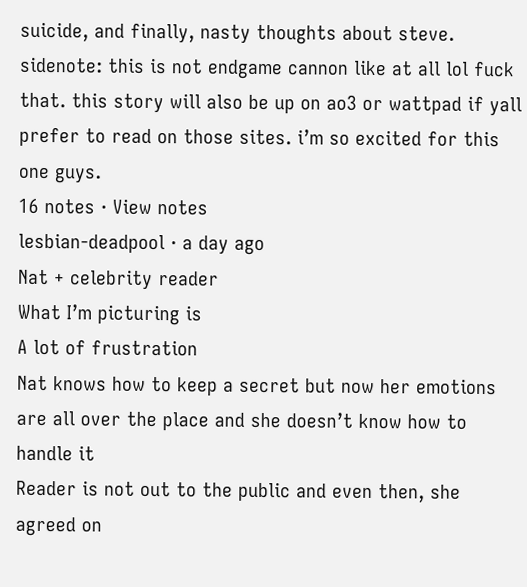suicide, and finally, nasty thoughts about steve.
sidenote: this is not endgame cannon like at all lol fuck that. this story will also be up on ao3 or wattpad if yall prefer to read on those sites. i’m so excited for this one guys.
16 notes · View notes
lesbian-deadpool · a day ago
Nat + celebrity reader
What I’m picturing is
A lot of frustration
Nat knows how to keep a secret but now her emotions are all over the place and she doesn’t know how to handle it
Reader is not out to the public and even then, she agreed on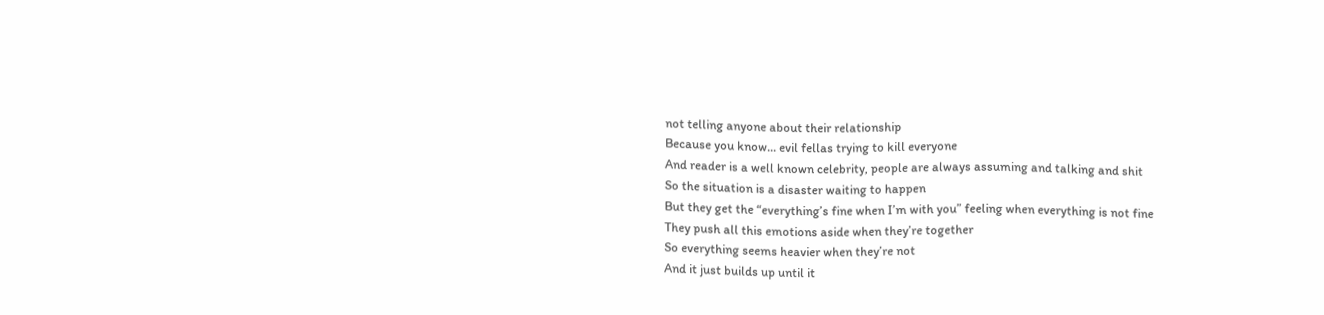not telling anyone about their relationship
Because you know... evil fellas trying to kill everyone
And reader is a well known celebrity, people are always assuming and talking and shit
So the situation is a disaster waiting to happen
But they get the “everything’s fine when I’m with you” feeling when everything is not fine
They push all this emotions aside when they’re together
So everything seems heavier when they’re not
And it just builds up until it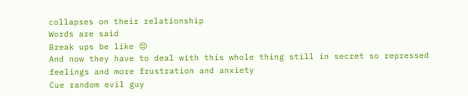collapses on their relationship
Words are said
Break ups be like 😔
And now they have to deal with this whole thing still in secret so repressed feelings and more frustration and anxiety
Cue random evil guy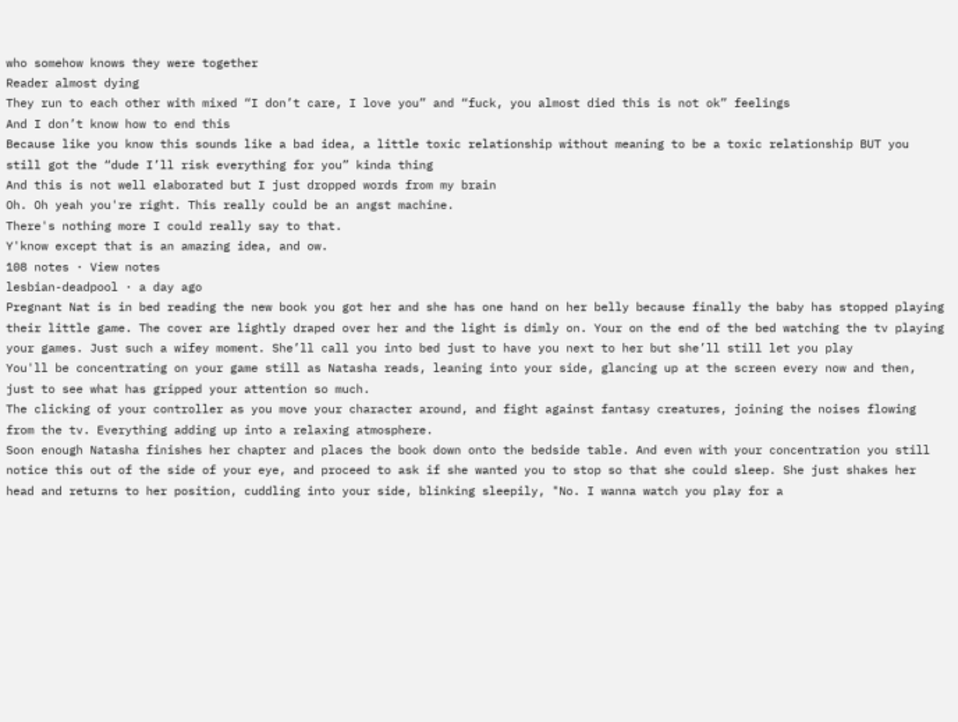who somehow knows they were together
Reader almost dying
They run to each other with mixed “I don’t care, I love you” and “fuck, you almost died this is not ok” feelings
And I don’t know how to end this
Because like you know this sounds like a bad idea, a little toxic relationship without meaning to be a toxic relationship BUT you still got the “dude I’ll risk everything for you” kinda thing
And this is not well elaborated but I just dropped words from my brain
Oh. Oh yeah you're right. This really could be an angst machine.
There's nothing more I could really say to that.
Y'know except that is an amazing idea, and ow.
108 notes · View notes
lesbian-deadpool · a day ago
Pregnant Nat is in bed reading the new book you got her and she has one hand on her belly because finally the baby has stopped playing their little game. The cover are lightly draped over her and the light is dimly on. Your on the end of the bed watching the tv playing your games. Just such a wifey moment. She’ll call you into bed just to have you next to her but she’ll still let you play
You'll be concentrating on your game still as Natasha reads, leaning into your side, glancing up at the screen every now and then, just to see what has gripped your attention so much.
The clicking of your controller as you move your character around, and fight against fantasy creatures, joining the noises flowing from the tv. Everything adding up into a relaxing atmosphere.
Soon enough Natasha finishes her chapter and places the book down onto the bedside table. And even with your concentration you still notice this out of the side of your eye, and proceed to ask if she wanted you to stop so that she could sleep. She just shakes her head and returns to her position, cuddling into your side, blinking sleepily, "No. I wanna watch you play for a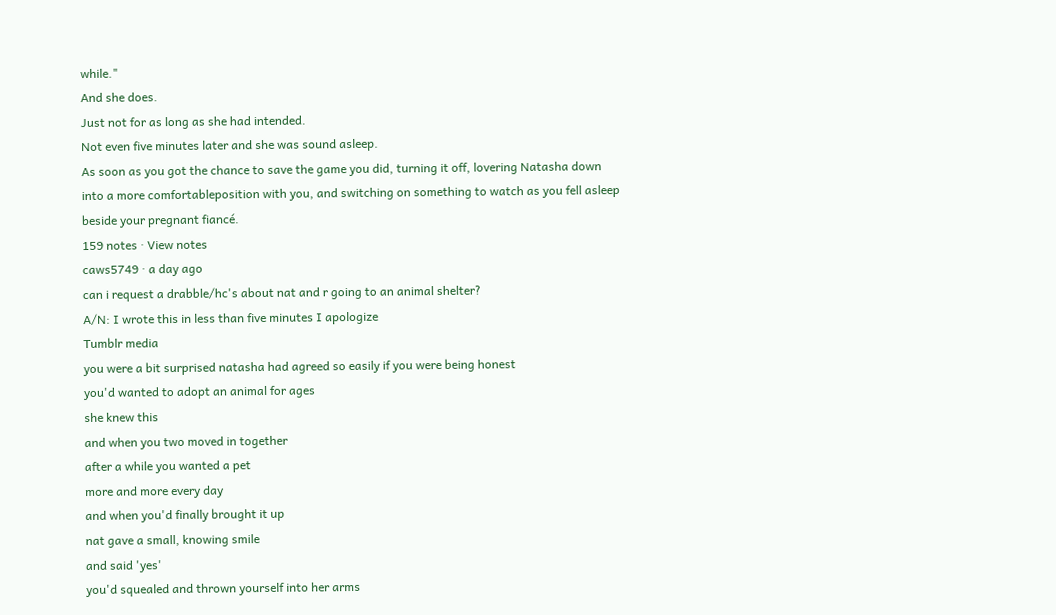while."
And she does.
Just not for as long as she had intended.
Not even five minutes later and she was sound asleep.
As soon as you got the chance to save the game you did, turning it off, lovering Natasha down into a more comfortableposition with you, and switching on something to watch as you fell asleep beside your pregnant fiancé.
159 notes · View notes
caws5749 · a day ago
can i request a drabble/hc's about nat and r going to an animal shelter?
A/N: I wrote this in less than five minutes I apologize
Tumblr media
you were a bit surprised natasha had agreed so easily if you were being honest
you'd wanted to adopt an animal for ages
she knew this
and when you two moved in together
after a while you wanted a pet
more and more every day
and when you'd finally brought it up
nat gave a small, knowing smile
and said 'yes'
you'd squealed and thrown yourself into her arms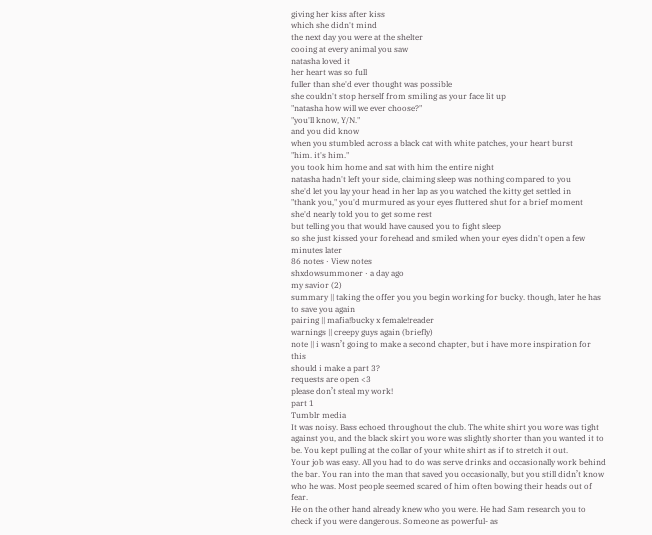giving her kiss after kiss
which she didn't mind
the next day you were at the shelter
cooing at every animal you saw
natasha loved it
her heart was so full
fuller than she'd ever thought was possible
she couldn't stop herself from smiling as your face lit up
"natasha how will we ever choose?"
"you'll know, Y/N."
and you did know
when you stumbled across a black cat with white patches, your heart burst
"him. it's him."
you took him home and sat with him the entire night
natasha hadn't left your side, claiming sleep was nothing compared to you
she'd let you lay your head in her lap as you watched the kitty get settled in
"thank you," you'd murmured as your eyes fluttered shut for a brief moment
she'd nearly told you to get some rest
but telling you that would have caused you to fight sleep
so she just kissed your forehead and smiled when your eyes didn't open a few minutes later
86 notes · View notes
shxdowsummoner · a day ago
my savior (2)
summary || taking the offer you you begin working for bucky. though, later he has to save you again
pairing || mafia!bucky x female!reader
warnings || creepy guys again (briefly)
note || i wasn’t going to make a second chapter, but i have more inspiration for this
should i make a part 3?
requests are open <3
please don’t steal my work!
part 1
Tumblr media
It was noisy. Bass echoed throughout the club. The white shirt you wore was tight against you, and the black skirt you wore was slightly shorter than you wanted it to be. You kept pulling at the collar of your white shirt as if to stretch it out.
Your job was easy. All you had to do was serve drinks and occasionally work behind the bar. You ran into the man that saved you occasionally, but you still didn’t know who he was. Most people seemed scared of him often bowing their heads out of fear.
He on the other hand already knew who you were. He had Sam research you to check if you were dangerous. Someone as powerful- as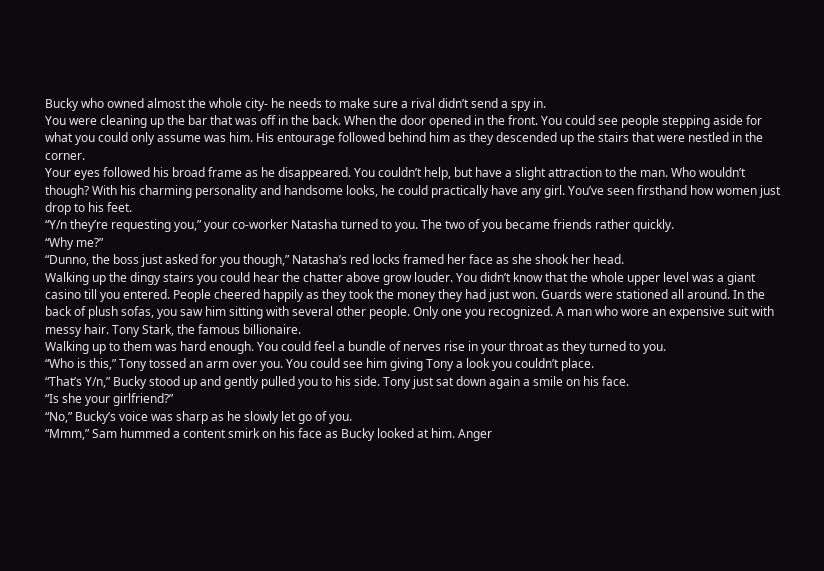Bucky who owned almost the whole city- he needs to make sure a rival didn’t send a spy in.
You were cleaning up the bar that was off in the back. When the door opened in the front. You could see people stepping aside for what you could only assume was him. His entourage followed behind him as they descended up the stairs that were nestled in the corner.
Your eyes followed his broad frame as he disappeared. You couldn’t help, but have a slight attraction to the man. Who wouldn’t though? With his charming personality and handsome looks, he could practically have any girl. You’ve seen firsthand how women just drop to his feet.
“Y/n they’re requesting you,” your co-worker Natasha turned to you. The two of you became friends rather quickly.
“Why me?”
“Dunno, the boss just asked for you though,” Natasha’s red locks framed her face as she shook her head.
Walking up the dingy stairs you could hear the chatter above grow louder. You didn’t know that the whole upper level was a giant casino till you entered. People cheered happily as they took the money they had just won. Guards were stationed all around. In the back of plush sofas, you saw him sitting with several other people. Only one you recognized. A man who wore an expensive suit with messy hair. Tony Stark, the famous billionaire.
Walking up to them was hard enough. You could feel a bundle of nerves rise in your throat as they turned to you.
“Who is this,” Tony tossed an arm over you. You could see him giving Tony a look you couldn’t place.
“That’s Y/n,” Bucky stood up and gently pulled you to his side. Tony just sat down again a smile on his face.
“Is she your girlfriend?”
“No,” Bucky’s voice was sharp as he slowly let go of you.
“Mmm,” Sam hummed a content smirk on his face as Bucky looked at him. Anger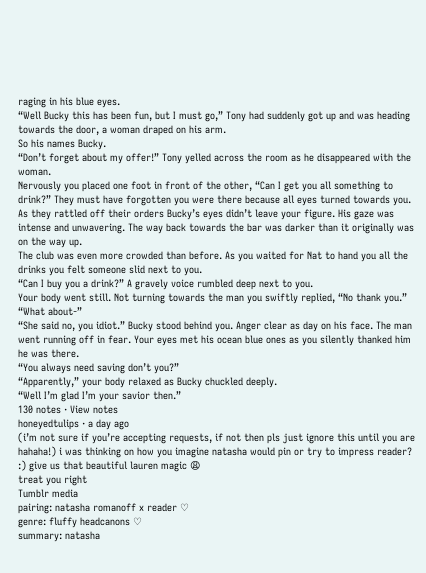raging in his blue eyes.
“Well Bucky this has been fun, but I must go,” Tony had suddenly got up and was heading towards the door, a woman draped on his arm.
So his names Bucky.
“Don’t forget about my offer!” Tony yelled across the room as he disappeared with the woman.
Nervously you placed one foot in front of the other, “Can I get you all something to drink?” They must have forgotten you were there because all eyes turned towards you.
As they rattled off their orders Bucky’s eyes didn’t leave your figure. His gaze was intense and unwavering. The way back towards the bar was darker than it originally was on the way up.
The club was even more crowded than before. As you waited for Nat to hand you all the drinks you felt someone slid next to you.
“Can I buy you a drink?” A gravely voice rumbled deep next to you.
Your body went still. Not turning towards the man you swiftly replied, “No thank you.”
“What about-”
“She said no, you idiot.” Bucky stood behind you. Anger clear as day on his face. The man went running off in fear. Your eyes met his ocean blue ones as you silently thanked him he was there.
“You always need saving don’t you?”
“Apparently,” your body relaxed as Bucky chuckled deeply.
“Well I’m glad I’m your savior then.”
130 notes · View notes
honeyedtulips · a day ago
(i’m not sure if you’re accepting requests, if not then pls just ignore this until you are hahaha!) i was thinking on how you imagine natasha would pin or try to impress reader? :) give us that beautiful lauren magic 😩
treat you right
Tumblr media
pairing: natasha romanoff x reader ♡
genre: fluffy headcanons ♡
summary: natasha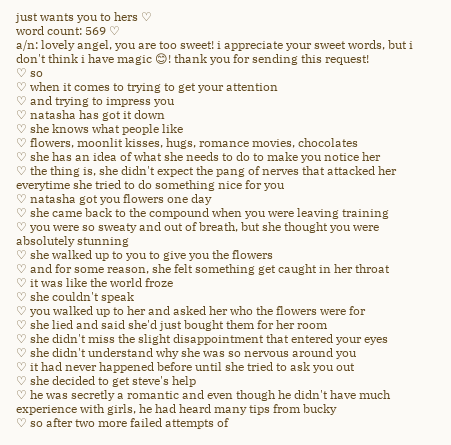just wants you to hers ♡
word count: 569 ♡
a/n: lovely angel, you are too sweet! i appreciate your sweet words, but i don't think i have magic 😊! thank you for sending this request!
♡ so
♡ when it comes to trying to get your attention
♡ and trying to impress you
♡ natasha has got it down
♡ she knows what people like
♡ flowers, moonlit kisses, hugs, romance movies, chocolates
♡ she has an idea of what she needs to do to make you notice her
♡ the thing is, she didn't expect the pang of nerves that attacked her everytime she tried to do something nice for you
♡ natasha got you flowers one day
♡ she came back to the compound when you were leaving training
♡ you were so sweaty and out of breath, but she thought you were absolutely stunning
♡ she walked up to you to give you the flowers
♡ and for some reason, she felt something get caught in her throat
♡ it was like the world froze
♡ she couldn't speak
♡ you walked up to her and asked her who the flowers were for
♡ she lied and said she'd just bought them for her room
♡ she didn't miss the slight disappointment that entered your eyes
♡ she didn't understand why she was so nervous around you
♡ it had never happened before until she tried to ask you out
♡ she decided to get steve's help
♡ he was secretly a romantic and even though he didn't have much experience with girls, he had heard many tips from bucky
♡ so after two more failed attempts of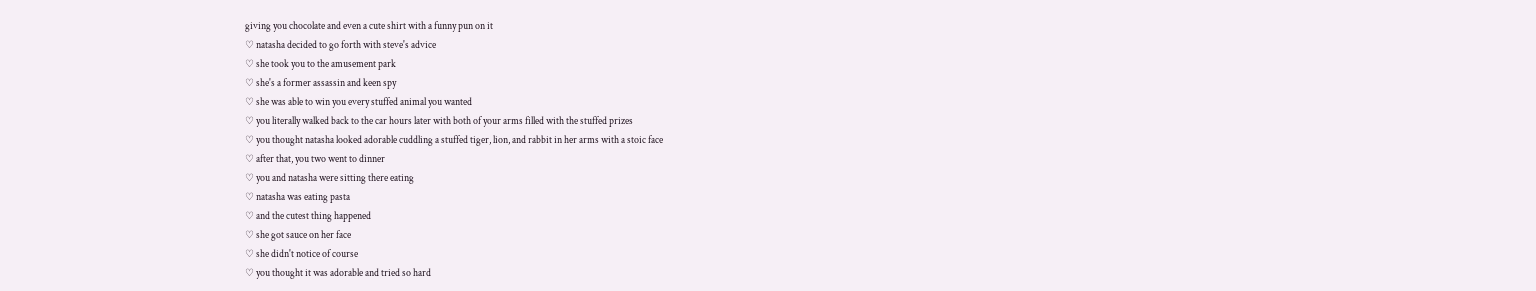giving you chocolate and even a cute shirt with a funny pun on it
♡ natasha decided to go forth with steve's advice
♡ she took you to the amusement park
♡ she's a former assassin and keen spy
♡ she was able to win you every stuffed animal you wanted
♡ you literally walked back to the car hours later with both of your arms filled with the stuffed prizes
♡ you thought natasha looked adorable cuddling a stuffed tiger, lion, and rabbit in her arms with a stoic face
♡ after that, you two went to dinner
♡ you and natasha were sitting there eating
♡ natasha was eating pasta
♡ and the cutest thing happened
♡ she got sauce on her face
♡ she didn't notice of course
♡ you thought it was adorable and tried so hard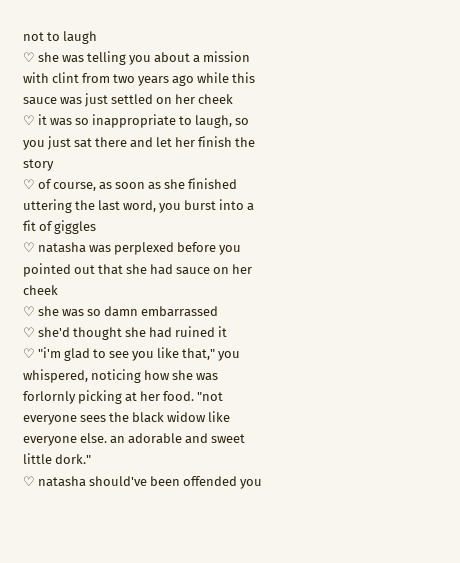not to laugh
♡ she was telling you about a mission with clint from two years ago while this sauce was just settled on her cheek
♡ it was so inappropriate to laugh, so you just sat there and let her finish the story
♡ of course, as soon as she finished uttering the last word, you burst into a fit of giggles
♡ natasha was perplexed before you pointed out that she had sauce on her cheek
♡ she was so damn embarrassed
♡ she'd thought she had ruined it
♡ "i'm glad to see you like that," you whispered, noticing how she was forlornly picking at her food. "not everyone sees the black widow like everyone else. an adorable and sweet little dork."
♡ natasha should've been offended you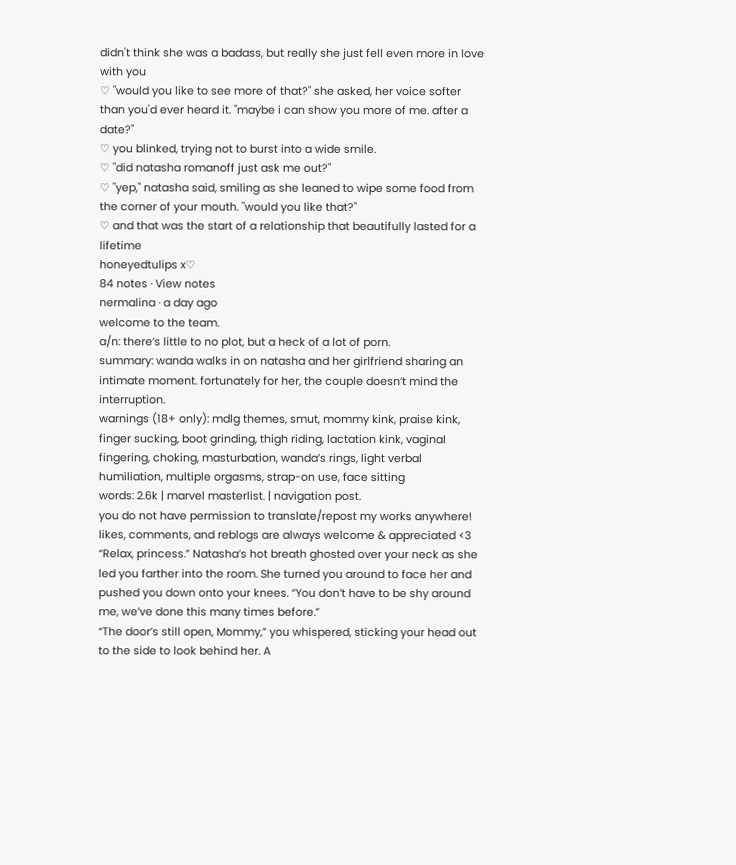didn't think she was a badass, but really she just fell even more in love with you
♡ "would you like to see more of that?" she asked, her voice softer than you'd ever heard it. "maybe i can show you more of me. after a date?"
♡ you blinked, trying not to burst into a wide smile.
♡ "did natasha romanoff just ask me out?"
♡ "yep," natasha said, smiling as she leaned to wipe some food from the corner of your mouth. "would you like that?"
♡ and that was the start of a relationship that beautifully lasted for a lifetime
honeyedtulips x♡
84 notes · View notes
nermalina · a day ago
welcome to the team.
a/n: there’s little to no plot, but a heck of a lot of porn.
summary: wanda walks in on natasha and her girlfriend sharing an intimate moment. fortunately for her, the couple doesn’t mind the interruption.
warnings (18+ only): mdlg themes, smut, mommy kink, praise kink, finger sucking, boot grinding, thigh riding, lactation kink, vaginal fingering, choking, masturbation, wanda’s rings, light verbal humiliation, multiple orgasms, strap-on use, face sitting
words: 2.6k | marvel masterlist. | navigation post.
you do not have permission to translate/repost my works anywhere! likes, comments, and reblogs are always welcome & appreciated <3
“Relax, princess.” Natasha’s hot breath ghosted over your neck as she led you farther into the room. She turned you around to face her and pushed you down onto your knees. “You don’t have to be shy around me, we’ve done this many times before.”
“The door’s still open, Mommy,” you whispered, sticking your head out to the side to look behind her. A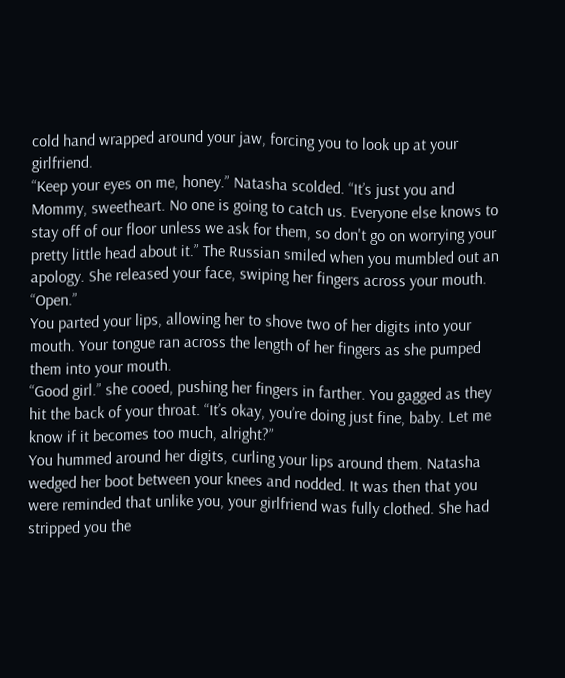cold hand wrapped around your jaw, forcing you to look up at your girlfriend.
“Keep your eyes on me, honey.” Natasha scolded. “It’s just you and Mommy, sweetheart. No one is going to catch us. Everyone else knows to stay off of our floor unless we ask for them, so don't go on worrying your pretty little head about it.” The Russian smiled when you mumbled out an apology. She released your face, swiping her fingers across your mouth. “Open.”
You parted your lips, allowing her to shove two of her digits into your mouth. Your tongue ran across the length of her fingers as she pumped them into your mouth.
“Good girl.” she cooed, pushing her fingers in farther. You gagged as they hit the back of your throat. “It’s okay, you’re doing just fine, baby. Let me know if it becomes too much, alright?”
You hummed around her digits, curling your lips around them. Natasha wedged her boot between your knees and nodded. It was then that you were reminded that unlike you, your girlfriend was fully clothed. She had stripped you the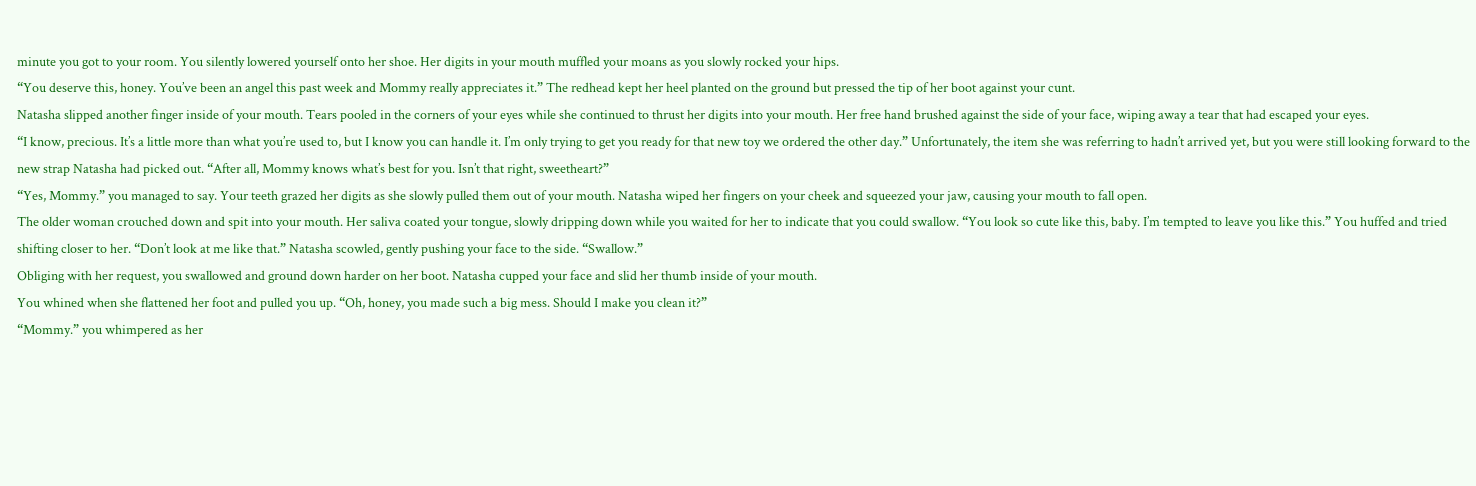minute you got to your room. You silently lowered yourself onto her shoe. Her digits in your mouth muffled your moans as you slowly rocked your hips.
“You deserve this, honey. You’ve been an angel this past week and Mommy really appreciates it.” The redhead kept her heel planted on the ground but pressed the tip of her boot against your cunt.
Natasha slipped another finger inside of your mouth. Tears pooled in the corners of your eyes while she continued to thrust her digits into your mouth. Her free hand brushed against the side of your face, wiping away a tear that had escaped your eyes.
“I know, precious. It’s a little more than what you’re used to, but I know you can handle it. I’m only trying to get you ready for that new toy we ordered the other day.” Unfortunately, the item she was referring to hadn’t arrived yet, but you were still looking forward to the new strap Natasha had picked out. “After all, Mommy knows what’s best for you. Isn’t that right, sweetheart?”
“Yes, Mommy.” you managed to say. Your teeth grazed her digits as she slowly pulled them out of your mouth. Natasha wiped her fingers on your cheek and squeezed your jaw, causing your mouth to fall open.
The older woman crouched down and spit into your mouth. Her saliva coated your tongue, slowly dripping down while you waited for her to indicate that you could swallow. “You look so cute like this, baby. I’m tempted to leave you like this.” You huffed and tried shifting closer to her. “Don’t look at me like that.” Natasha scowled, gently pushing your face to the side. “Swallow.”
Obliging with her request, you swallowed and ground down harder on her boot. Natasha cupped your face and slid her thumb inside of your mouth.
You whined when she flattened her foot and pulled you up. “Oh, honey, you made such a big mess. Should I make you clean it?”
“Mommy.” you whimpered as her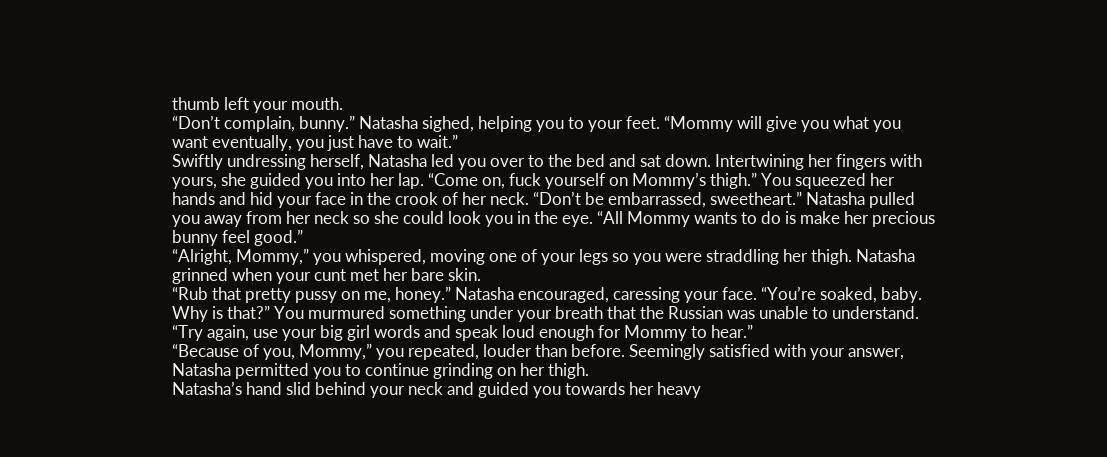thumb left your mouth.
“Don’t complain, bunny.” Natasha sighed, helping you to your feet. “Mommy will give you what you want eventually, you just have to wait.”
Swiftly undressing herself, Natasha led you over to the bed and sat down. Intertwining her fingers with yours, she guided you into her lap. “Come on, fuck yourself on Mommy’s thigh.” You squeezed her hands and hid your face in the crook of her neck. “Don’t be embarrassed, sweetheart.” Natasha pulled you away from her neck so she could look you in the eye. “All Mommy wants to do is make her precious bunny feel good.”
“Alright, Mommy,” you whispered, moving one of your legs so you were straddling her thigh. Natasha grinned when your cunt met her bare skin.
“Rub that pretty pussy on me, honey.” Natasha encouraged, caressing your face. “You’re soaked, baby. Why is that?” You murmured something under your breath that the Russian was unable to understand. “Try again, use your big girl words and speak loud enough for Mommy to hear.”
“Because of you, Mommy,” you repeated, louder than before. Seemingly satisfied with your answer, Natasha permitted you to continue grinding on her thigh.
Natasha’s hand slid behind your neck and guided you towards her heavy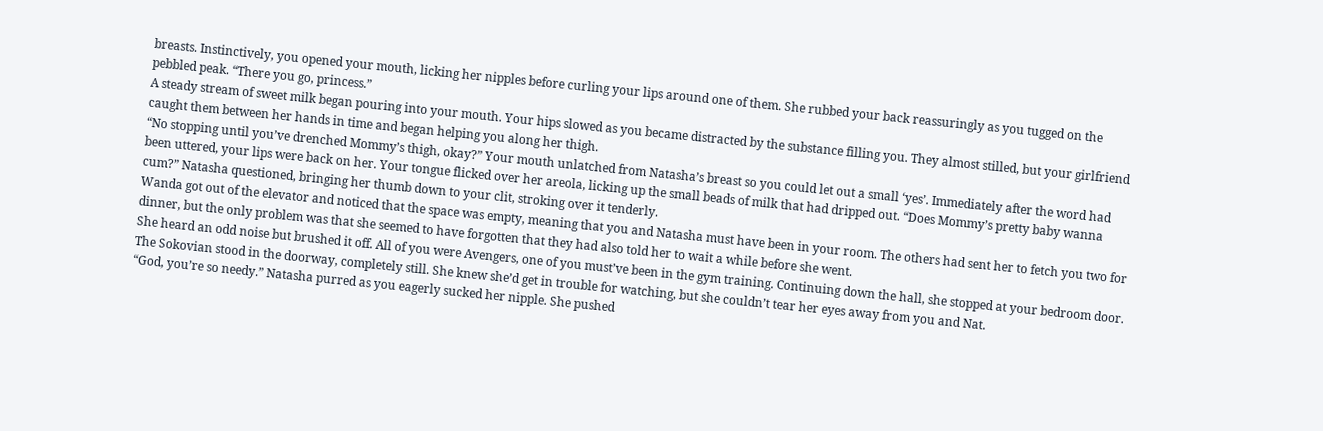breasts. Instinctively, you opened your mouth, licking her nipples before curling your lips around one of them. She rubbed your back reassuringly as you tugged on the pebbled peak. “There you go, princess.”
A steady stream of sweet milk began pouring into your mouth. Your hips slowed as you became distracted by the substance filling you. They almost stilled, but your girlfriend caught them between her hands in time and began helping you along her thigh.
“No stopping until you’ve drenched Mommy’s thigh, okay?” Your mouth unlatched from Natasha’s breast so you could let out a small ‘yes’. Immediately after the word had been uttered, your lips were back on her. Your tongue flicked over her areola, licking up the small beads of milk that had dripped out. “Does Mommy’s pretty baby wanna cum?” Natasha questioned, bringing her thumb down to your clit, stroking over it tenderly.
Wanda got out of the elevator and noticed that the space was empty, meaning that you and Natasha must have been in your room. The others had sent her to fetch you two for dinner, but the only problem was that she seemed to have forgotten that they had also told her to wait a while before she went.
She heard an odd noise but brushed it off. All of you were Avengers, one of you must’ve been in the gym training. Continuing down the hall, she stopped at your bedroom door.
The Sokovian stood in the doorway, completely still. She knew she’d get in trouble for watching, but she couldn’t tear her eyes away from you and Nat.
“God, you’re so needy.” Natasha purred as you eagerly sucked her nipple. She pushed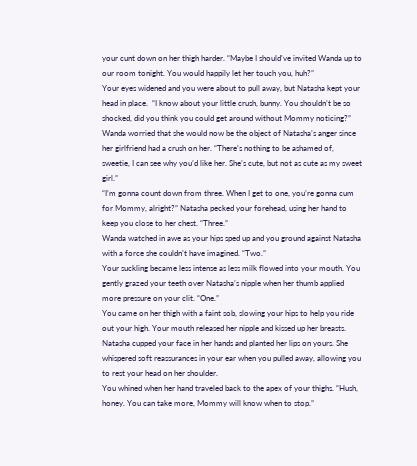your cunt down on her thigh harder. “Maybe I should’ve invited Wanda up to our room tonight. You would happily let her touch you, huh?”
Your eyes widened and you were about to pull away, but Natasha kept your head in place.  “I know about your little crush, bunny. You shouldn’t be so shocked, did you think you could get around without Mommy noticing?” Wanda worried that she would now be the object of Natasha’s anger since her girlfriend had a crush on her. “There’s nothing to be ashamed of, sweetie, I can see why you’d like her. She’s cute, but not as cute as my sweet girl.”
“I’m gonna count down from three. When I get to one, you’re gonna cum for Mommy, alright?” Natasha pecked your forehead, using her hand to keep you close to her chest. “Three.”
Wanda watched in awe as your hips sped up and you ground against Natasha with a force she couldn’t have imagined. “Two.”
Your suckling became less intense as less milk flowed into your mouth. You gently grazed your teeth over Natasha’s nipple when her thumb applied more pressure on your clit. “One.”
You came on her thigh with a faint sob, slowing your hips to help you ride out your high. Your mouth released her nipple and kissed up her breasts. Natasha cupped your face in her hands and planted her lips on yours. She whispered soft reassurances in your ear when you pulled away, allowing you to rest your head on her shoulder.
You whined when her hand traveled back to the apex of your thighs. “Hush, honey. You can take more, Mommy will know when to stop.”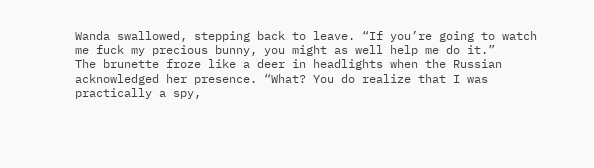Wanda swallowed, stepping back to leave. “If you’re going to watch me fuck my precious bunny, you might as well help me do it.”
The brunette froze like a deer in headlights when the Russian acknowledged her presence. “What? You do realize that I was practically a spy,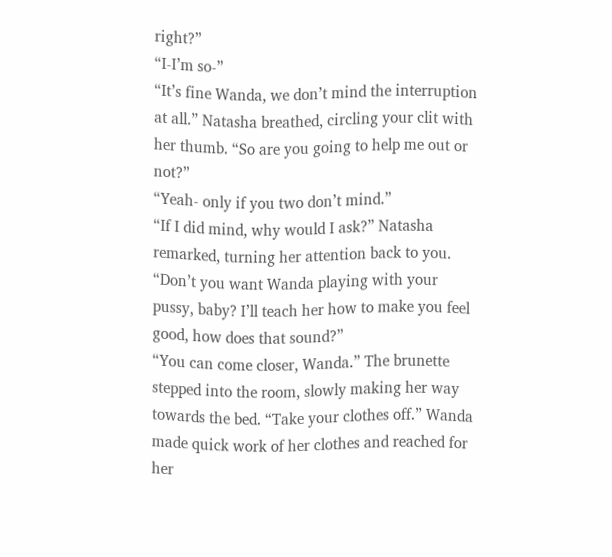right?”
“I-I’m so-”
“It’s fine Wanda, we don’t mind the interruption at all.” Natasha breathed, circling your clit with her thumb. “So are you going to help me out or not?”
“Yeah- only if you two don’t mind.”
“If I did mind, why would I ask?” Natasha remarked, turning her attention back to you. “Don’t you want Wanda playing with your pussy, baby? I’ll teach her how to make you feel good, how does that sound?”
“You can come closer, Wanda.” The brunette stepped into the room, slowly making her way towards the bed. “Take your clothes off.” Wanda made quick work of her clothes and reached for her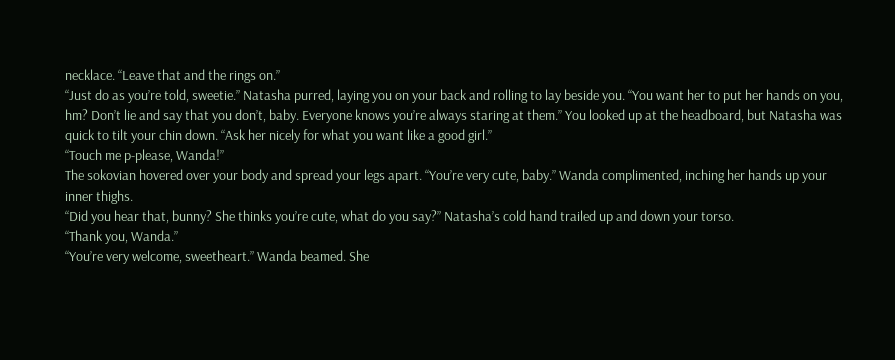necklace. “Leave that and the rings on.”
“Just do as you’re told, sweetie.” Natasha purred, laying you on your back and rolling to lay beside you. “You want her to put her hands on you, hm? Don’t lie and say that you don’t, baby. Everyone knows you’re always staring at them.” You looked up at the headboard, but Natasha was quick to tilt your chin down. “Ask her nicely for what you want like a good girl.”
“Touch me p-please, Wanda!”
The sokovian hovered over your body and spread your legs apart. “You’re very cute, baby.” Wanda complimented, inching her hands up your inner thighs.
“Did you hear that, bunny? She thinks you’re cute, what do you say?” Natasha’s cold hand trailed up and down your torso.
“Thank you, Wanda.”
“You’re very welcome, sweetheart.” Wanda beamed. She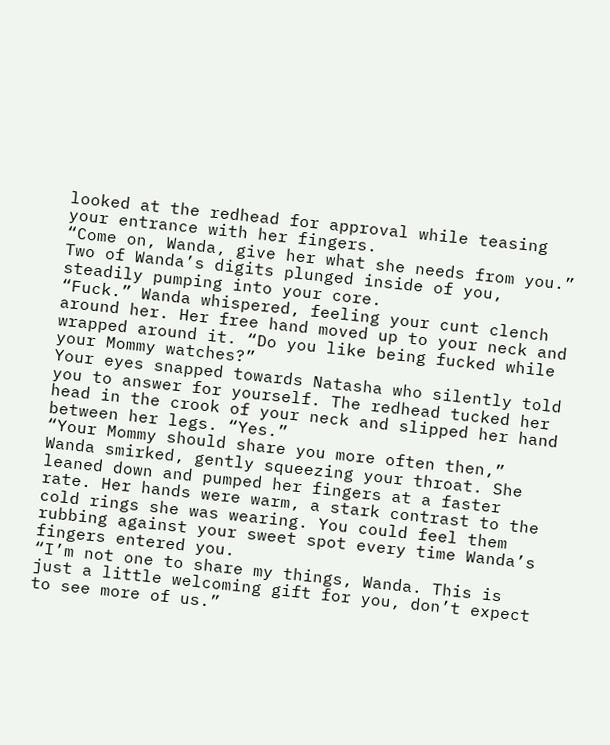looked at the redhead for approval while teasing your entrance with her fingers.
“Come on, Wanda, give her what she needs from you.” Two of Wanda’s digits plunged inside of you, steadily pumping into your core.
“Fuck.” Wanda whispered, feeling your cunt clench around her. Her free hand moved up to your neck and wrapped around it. “Do you like being fucked while your Mommy watches?”
Your eyes snapped towards Natasha who silently told you to answer for yourself. The redhead tucked her head in the crook of your neck and slipped her hand between her legs. “Yes.”
“Your Mommy should share you more often then,” Wanda smirked, gently squeezing your throat. She leaned down and pumped her fingers at a faster rate. Her hands were warm, a stark contrast to the cold rings she was wearing. You could feel them rubbing against your sweet spot every time Wanda’s fingers entered you.
“I’m not one to share my things, Wanda. This is just a little welcoming gift for you, don’t expect to see more of us.”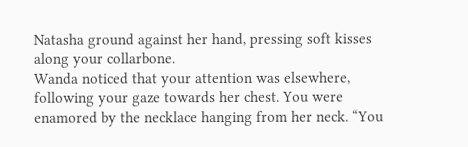Natasha ground against her hand, pressing soft kisses along your collarbone.
Wanda noticed that your attention was elsewhere, following your gaze towards her chest. You were enamored by the necklace hanging from her neck. “You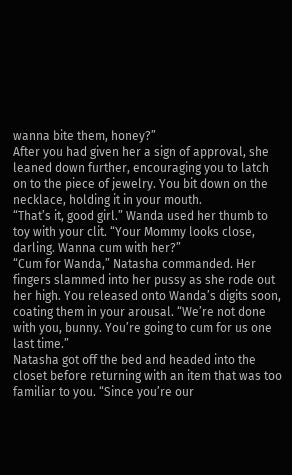wanna bite them, honey?”
After you had given her a sign of approval, she leaned down further, encouraging you to latch on to the piece of jewelry. You bit down on the necklace, holding it in your mouth.
“That’s it, good girl.” Wanda used her thumb to toy with your clit. “Your Mommy looks close, darling. Wanna cum with her?”
“Cum for Wanda,” Natasha commanded. Her fingers slammed into her pussy as she rode out her high. You released onto Wanda’s digits soon, coating them in your arousal. “We’re not done with you, bunny. You’re going to cum for us one last time.”
Natasha got off the bed and headed into the closet before returning with an item that was too familiar to you. “Since you’re our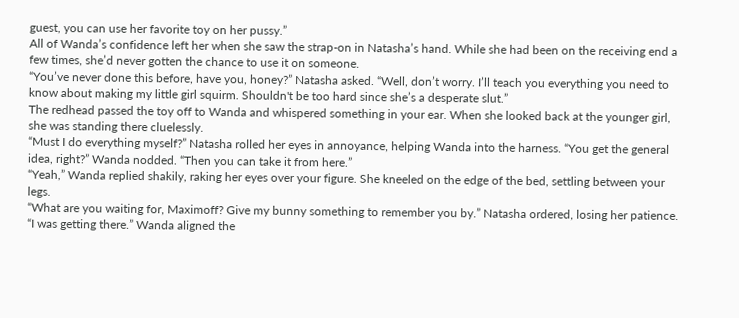guest, you can use her favorite toy on her pussy.”
All of Wanda’s confidence left her when she saw the strap-on in Natasha’s hand. While she had been on the receiving end a few times, she’d never gotten the chance to use it on someone.
“You’ve never done this before, have you, honey?” Natasha asked. “Well, don’t worry. I’ll teach you everything you need to know about making my little girl squirm. Shouldn't be too hard since she’s a desperate slut.”
The redhead passed the toy off to Wanda and whispered something in your ear. When she looked back at the younger girl, she was standing there cluelessly.
“Must I do everything myself?” Natasha rolled her eyes in annoyance, helping Wanda into the harness. “You get the general idea, right?” Wanda nodded. “Then you can take it from here.”
“Yeah,” Wanda replied shakily, raking her eyes over your figure. She kneeled on the edge of the bed, settling between your legs.
“What are you waiting for, Maximoff? Give my bunny something to remember you by.” Natasha ordered, losing her patience.
“I was getting there.” Wanda aligned the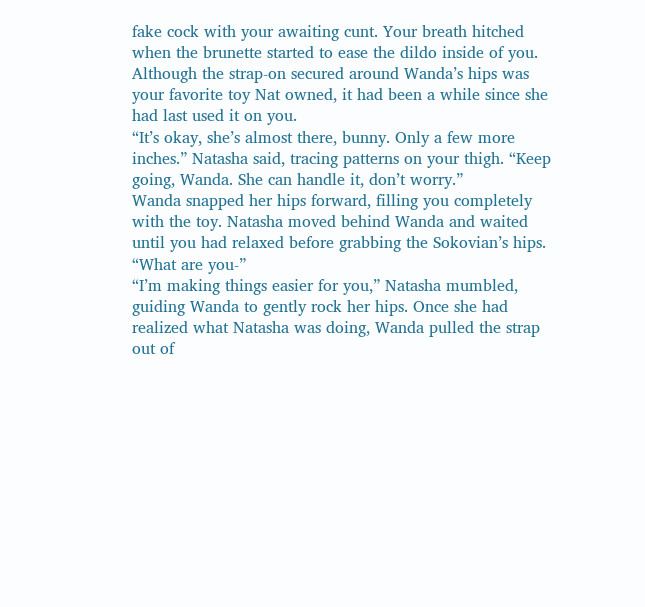fake cock with your awaiting cunt. Your breath hitched when the brunette started to ease the dildo inside of you. Although the strap-on secured around Wanda’s hips was your favorite toy Nat owned, it had been a while since she had last used it on you.
“It’s okay, she’s almost there, bunny. Only a few more inches.” Natasha said, tracing patterns on your thigh. “Keep going, Wanda. She can handle it, don’t worry.”
Wanda snapped her hips forward, filling you completely with the toy. Natasha moved behind Wanda and waited until you had relaxed before grabbing the Sokovian’s hips. “What are you-”
“I’m making things easier for you,” Natasha mumbled, guiding Wanda to gently rock her hips. Once she had realized what Natasha was doing, Wanda pulled the strap out of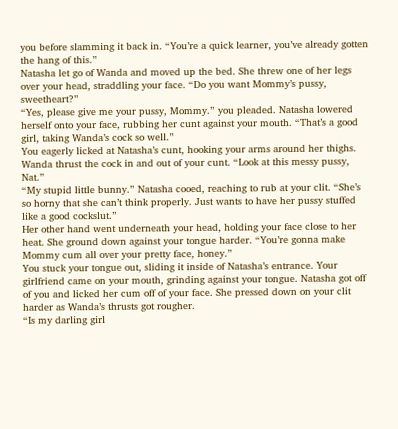you before slamming it back in. “You’re a quick learner, you’ve already gotten the hang of this.”
Natasha let go of Wanda and moved up the bed. She threw one of her legs over your head, straddling your face. “Do you want Mommy’s pussy, sweetheart?”
“Yes, please give me your pussy, Mommy.” you pleaded. Natasha lowered herself onto your face, rubbing her cunt against your mouth. “That’s a good girl, taking Wanda’s cock so well.”
You eagerly licked at Natasha’s cunt, hooking your arms around her thighs. Wanda thrust the cock in and out of your cunt. “Look at this messy pussy, Nat.”
“My stupid little bunny.” Natasha cooed, reaching to rub at your clit. “She’s so horny that she can’t think properly. Just wants to have her pussy stuffed like a good cockslut.”
Her other hand went underneath your head, holding your face close to her heat. She ground down against your tongue harder. “You’re gonna make Mommy cum all over your pretty face, honey.”
You stuck your tongue out, sliding it inside of Natasha’s entrance. Your girlfriend came on your mouth, grinding against your tongue. Natasha got off of you and licked her cum off of your face. She pressed down on your clit harder as Wanda’s thrusts got rougher.
“Is my darling girl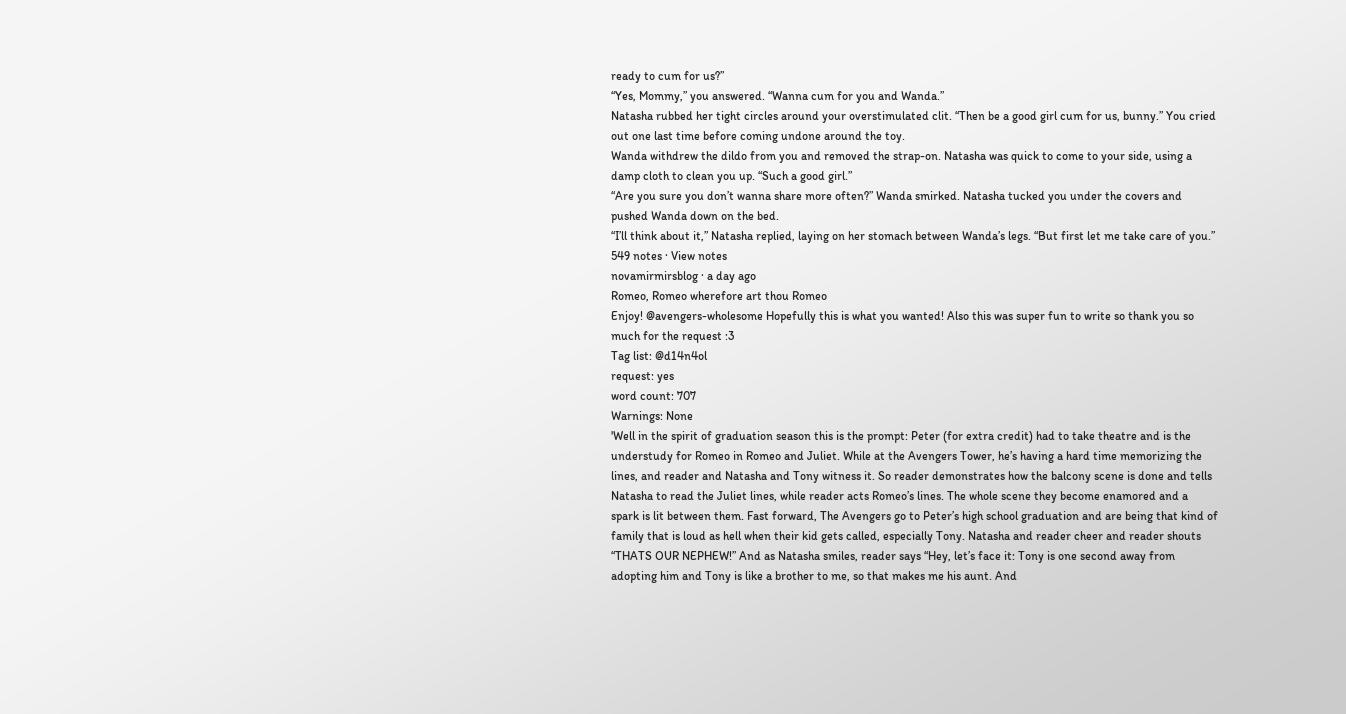ready to cum for us?”
“Yes, Mommy,” you answered. “Wanna cum for you and Wanda.”
Natasha rubbed her tight circles around your overstimulated clit. “Then be a good girl cum for us, bunny.” You cried out one last time before coming undone around the toy.
Wanda withdrew the dildo from you and removed the strap-on. Natasha was quick to come to your side, using a damp cloth to clean you up. “Such a good girl.”
“Are you sure you don’t wanna share more often?” Wanda smirked. Natasha tucked you under the covers and pushed Wanda down on the bed.
“I’ll think about it,” Natasha replied, laying on her stomach between Wanda’s legs. “But first let me take care of you.”
549 notes · View notes
novamirmirsblog · a day ago
Romeo, Romeo wherefore art thou Romeo
Enjoy! @avengers-wholesome Hopefully this is what you wanted! Also this was super fun to write so thank you so much for the request :3
Tag list: @d14n4ol
request: yes
word count: 707
Warnings: None
'Well in the spirit of graduation season this is the prompt: Peter (for extra credit) had to take theatre and is the understudy for Romeo in Romeo and Juliet. While at the Avengers Tower, he’s having a hard time memorizing the lines, and reader and Natasha and Tony witness it. So reader demonstrates how the balcony scene is done and tells Natasha to read the Juliet lines, while reader acts Romeo’s lines. The whole scene they become enamored and a spark is lit between them. Fast forward, The Avengers go to Peter’s high school graduation and are being that kind of family that is loud as hell when their kid gets called, especially Tony. Natasha and reader cheer and reader shouts “THATS OUR NEPHEW!” And as Natasha smiles, reader says “Hey, let’s face it: Tony is one second away from adopting him and Tony is like a brother to me, so that makes me his aunt. And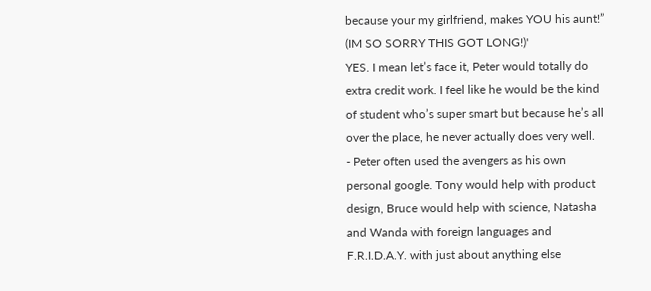because your my girlfriend, makes YOU his aunt!” (IM SO SORRY THIS GOT LONG!)'
YES. I mean let’s face it, Peter would totally do extra credit work. I feel like he would be the kind of student who’s super smart but because he’s all over the place, he never actually does very well.
- Peter often used the avengers as his own personal google. Tony would help with product design, Bruce would help with science, Natasha and Wanda with foreign languages and F.R.I.D.A.Y. with just about anything else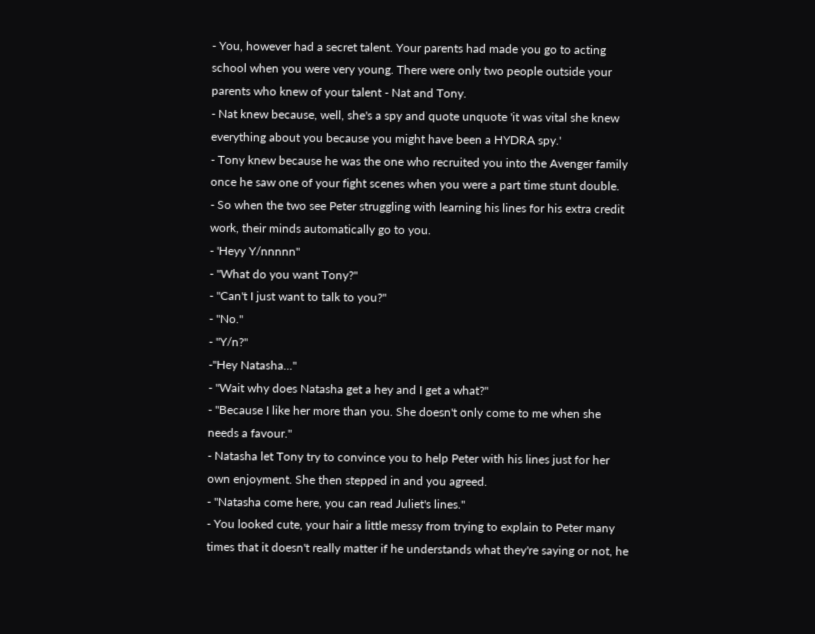- You, however had a secret talent. Your parents had made you go to acting school when you were very young. There were only two people outside your parents who knew of your talent - Nat and Tony.
- Nat knew because, well, she's a spy and quote unquote 'it was vital she knew everything about you because you might have been a HYDRA spy.'
- Tony knew because he was the one who recruited you into the Avenger family once he saw one of your fight scenes when you were a part time stunt double.
- So when the two see Peter struggling with learning his lines for his extra credit work, their minds automatically go to you.
- 'Heyy Y/nnnnn"
- "What do you want Tony?"
- "Can't I just want to talk to you?"
- "No."
- "Y/n?"
-"Hey Natasha..."
- "Wait why does Natasha get a hey and I get a what?"
- "Because I like her more than you. She doesn't only come to me when she needs a favour."
- Natasha let Tony try to convince you to help Peter with his lines just for her own enjoyment. She then stepped in and you agreed.
- "Natasha come here, you can read Juliet's lines."
- You looked cute, your hair a little messy from trying to explain to Peter many times that it doesn't really matter if he understands what they're saying or not, he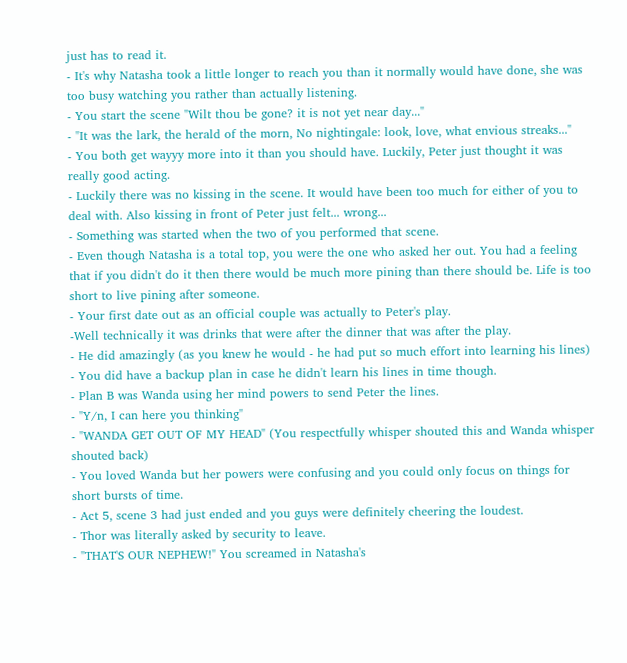just has to read it.
- It's why Natasha took a little longer to reach you than it normally would have done, she was too busy watching you rather than actually listening.
- You start the scene "Wilt thou be gone? it is not yet near day..."
- "It was the lark, the herald of the morn, No nightingale: look, love, what envious streaks..."
- You both get wayyy more into it than you should have. Luckily, Peter just thought it was really good acting.
- Luckily there was no kissing in the scene. It would have been too much for either of you to deal with. Also kissing in front of Peter just felt... wrong...
- Something was started when the two of you performed that scene.
- Even though Natasha is a total top, you were the one who asked her out. You had a feeling that if you didn't do it then there would be much more pining than there should be. Life is too short to live pining after someone.
- Your first date out as an official couple was actually to Peter's play.
-Well technically it was drinks that were after the dinner that was after the play.
- He did amazingly (as you knew he would - he had put so much effort into learning his lines)
- You did have a backup plan in case he didn't learn his lines in time though.
- Plan B was Wanda using her mind powers to send Peter the lines.
- "Y/n, I can here you thinking"
- "WANDA GET OUT OF MY HEAD" (You respectfully whisper shouted this and Wanda whisper shouted back)
- You loved Wanda but her powers were confusing and you could only focus on things for short bursts of time.
- Act 5, scene 3 had just ended and you guys were definitely cheering the loudest.
- Thor was literally asked by security to leave.
- "THAT'S OUR NEPHEW!" You screamed in Natasha's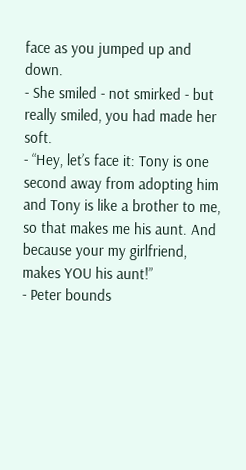face as you jumped up and down.
- She smiled - not smirked - but really smiled, you had made her soft.
- “Hey, let’s face it: Tony is one second away from adopting him and Tony is like a brother to me, so that makes me his aunt. And because your my girlfriend, makes YOU his aunt!”
- Peter bounds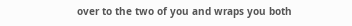over to the two of you and wraps you both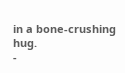in a bone-crushing hug.
-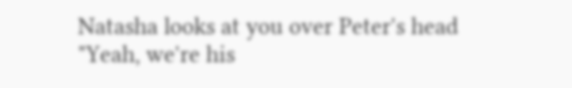Natasha looks at you over Peter's head "Yeah, we're his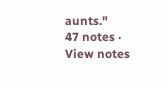aunts."
47 notes · View notes